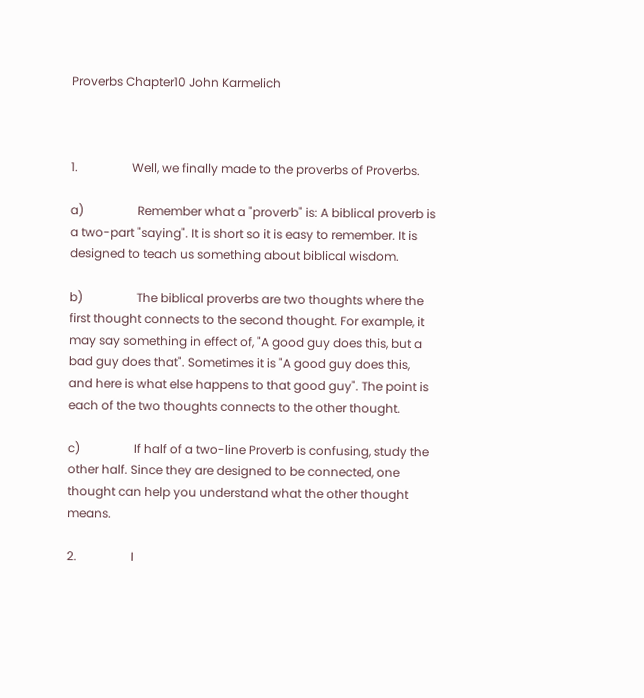Proverbs Chapter10 John Karmelich



1.                  Well, we finally made to the proverbs of Proverbs.

a)                  Remember what a "proverb" is: A biblical proverb is a two-part "saying". It is short so it is easy to remember. It is designed to teach us something about biblical wisdom.

b)                  The biblical proverbs are two thoughts where the first thought connects to the second thought. For example, it may say something in effect of, "A good guy does this, but a bad guy does that". Sometimes it is "A good guy does this, and here is what else happens to that good guy". The point is each of the two thoughts connects to the other thought.

c)                  If half of a two-line Proverb is confusing, study the other half. Since they are designed to be connected, one thought can help you understand what the other thought means.

2.                  I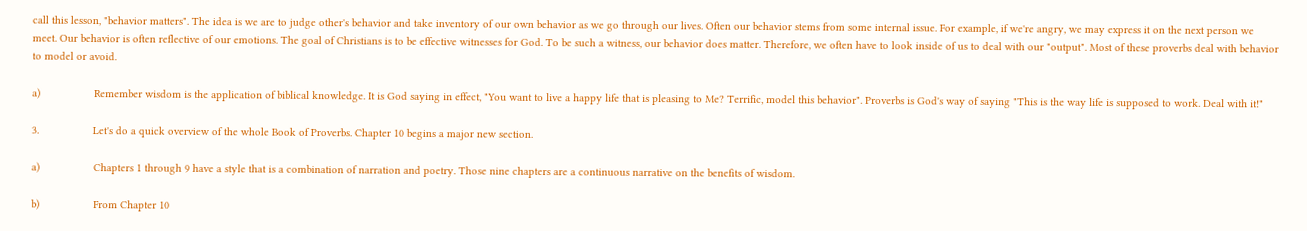call this lesson, "behavior matters". The idea is we are to judge other's behavior and take inventory of our own behavior as we go through our lives. Often our behavior stems from some internal issue. For example, if we're angry, we may express it on the next person we meet. Our behavior is often reflective of our emotions. The goal of Christians is to be effective witnesses for God. To be such a witness, our behavior does matter. Therefore, we often have to look inside of us to deal with our "output". Most of these proverbs deal with behavior to model or avoid.

a)                  Remember wisdom is the application of biblical knowledge. It is God saying in effect, "You want to live a happy life that is pleasing to Me? Terrific, model this behavior". Proverbs is God's way of saying "This is the way life is supposed to work. Deal with it!"

3.                  Let's do a quick overview of the whole Book of Proverbs. Chapter 10 begins a major new section.

a)                  Chapters 1 through 9 have a style that is a combination of narration and poetry. Those nine chapters are a continuous narrative on the benefits of wisdom.

b)                  From Chapter 10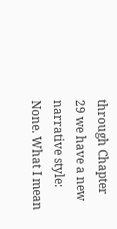through Chapter 29 we have a new narrative style: None. What I mean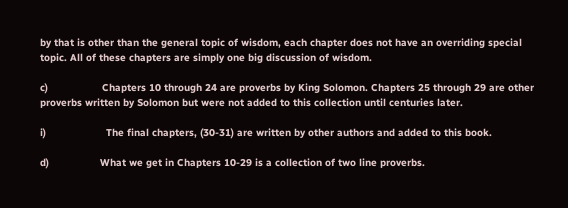by that is other than the general topic of wisdom, each chapter does not have an overriding special topic. All of these chapters are simply one big discussion of wisdom.

c)                  Chapters 10 through 24 are proverbs by King Solomon. Chapters 25 through 29 are other proverbs written by Solomon but were not added to this collection until centuries later.

i)                    The final chapters, (30-31) are written by other authors and added to this book.

d)                 What we get in Chapters 10-29 is a collection of two line proverbs.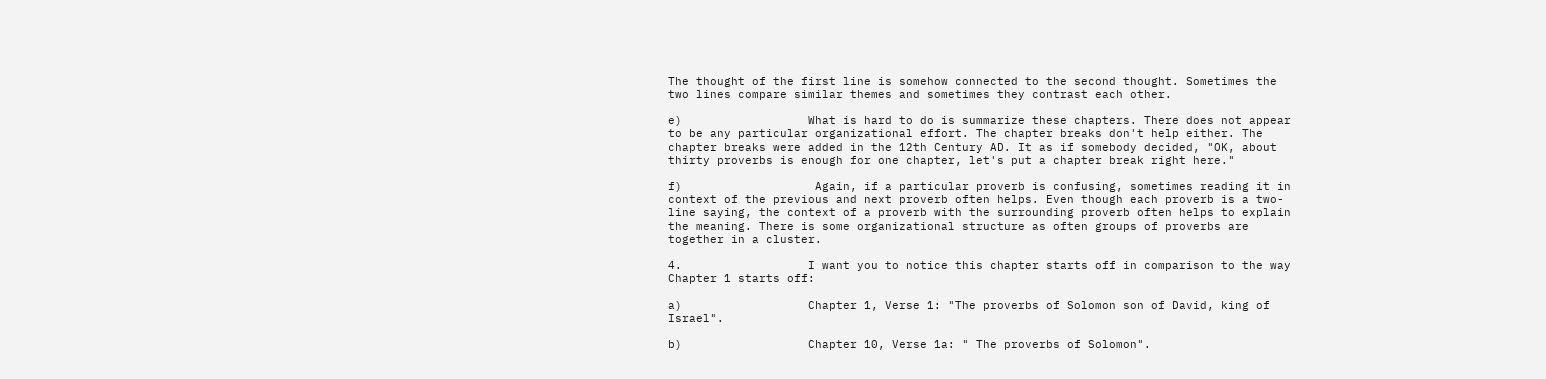The thought of the first line is somehow connected to the second thought. Sometimes the two lines compare similar themes and sometimes they contrast each other.

e)                  What is hard to do is summarize these chapters. There does not appear to be any particular organizational effort. The chapter breaks don't help either. The chapter breaks were added in the 12th Century AD. It as if somebody decided, "OK, about thirty proverbs is enough for one chapter, let's put a chapter break right here."

f)                   Again, if a particular proverb is confusing, sometimes reading it in context of the previous and next proverb often helps. Even though each proverb is a two-line saying, the context of a proverb with the surrounding proverb often helps to explain the meaning. There is some organizational structure as often groups of proverbs are together in a cluster.

4.                  I want you to notice this chapter starts off in comparison to the way Chapter 1 starts off:

a)                  Chapter 1, Verse 1: "The proverbs of Solomon son of David, king of Israel".

b)                  Chapter 10, Verse 1a: " The proverbs of Solomon".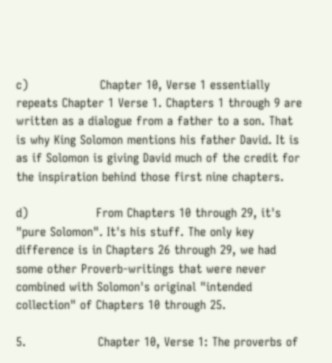c)                  Chapter 10, Verse 1 essentially repeats Chapter 1 Verse 1. Chapters 1 through 9 are written as a dialogue from a father to a son. That is why King Solomon mentions his father David. It is as if Solomon is giving David much of the credit for the inspiration behind those first nine chapters.

d)                 From Chapters 10 through 29, it's "pure Solomon". It's his stuff. The only key difference is in Chapters 26 through 29, we had some other Proverb-writings that were never combined with Solomon's original "intended collection" of Chapters 10 through 25.

5.                  Chapter 10, Verse 1: The proverbs of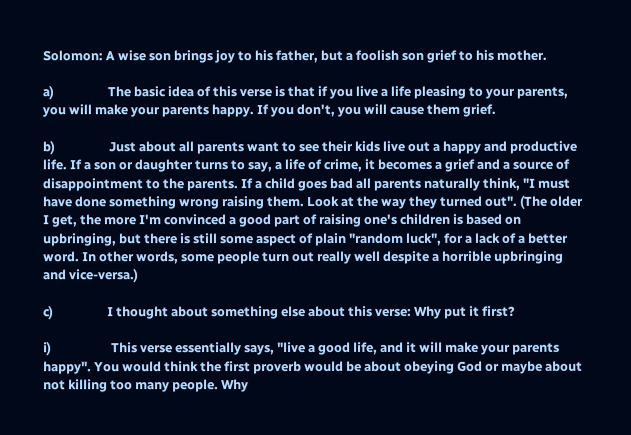Solomon: A wise son brings joy to his father, but a foolish son grief to his mother.

a)                  The basic idea of this verse is that if you live a life pleasing to your parents, you will make your parents happy. If you don't, you will cause them grief.

b)                  Just about all parents want to see their kids live out a happy and productive life. If a son or daughter turns to say, a life of crime, it becomes a grief and a source of disappointment to the parents. If a child goes bad all parents naturally think, "I must have done something wrong raising them. Look at the way they turned out". (The older I get, the more I'm convinced a good part of raising one's children is based on upbringing, but there is still some aspect of plain "random luck", for a lack of a better word. In other words, some people turn out really well despite a horrible upbringing and vice-versa.)

c)                  I thought about something else about this verse: Why put it first?

i)                    This verse essentially says, "live a good life, and it will make your parents happy". You would think the first proverb would be about obeying God or maybe about not killing too many people. Why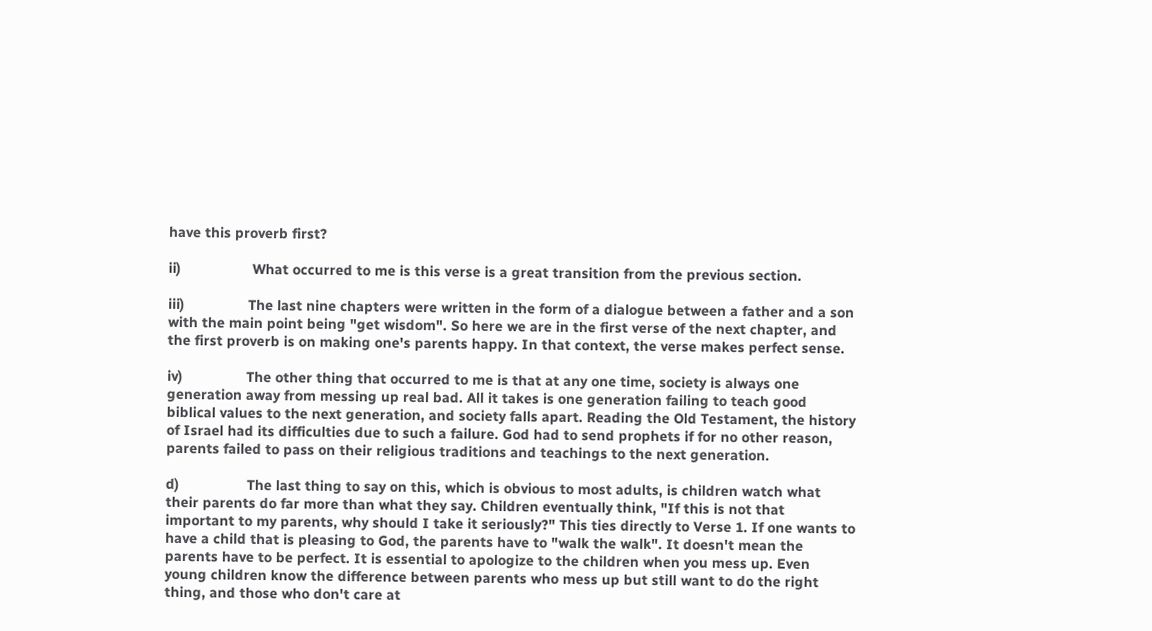have this proverb first?

ii)                  What occurred to me is this verse is a great transition from the previous section.

iii)                The last nine chapters were written in the form of a dialogue between a father and a son with the main point being "get wisdom". So here we are in the first verse of the next chapter, and the first proverb is on making one's parents happy. In that context, the verse makes perfect sense.

iv)                The other thing that occurred to me is that at any one time, society is always one generation away from messing up real bad. All it takes is one generation failing to teach good biblical values to the next generation, and society falls apart. Reading the Old Testament, the history of Israel had its difficulties due to such a failure. God had to send prophets if for no other reason, parents failed to pass on their religious traditions and teachings to the next generation.

d)                 The last thing to say on this, which is obvious to most adults, is children watch what their parents do far more than what they say. Children eventually think, "If this is not that important to my parents, why should I take it seriously?" This ties directly to Verse 1. If one wants to have a child that is pleasing to God, the parents have to "walk the walk". It doesn't mean the parents have to be perfect. It is essential to apologize to the children when you mess up. Even young children know the difference between parents who mess up but still want to do the right thing, and those who don't care at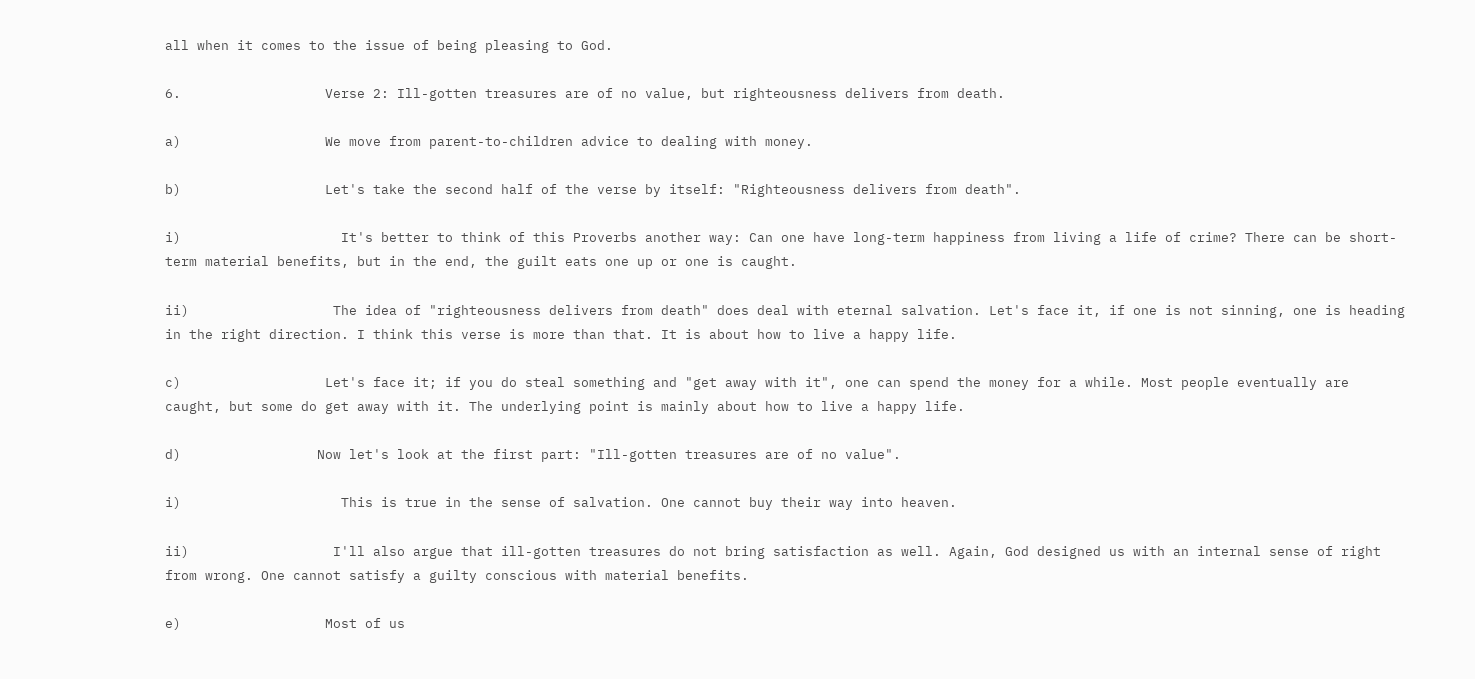all when it comes to the issue of being pleasing to God.

6.                  Verse 2: Ill-gotten treasures are of no value, but righteousness delivers from death.

a)                  We move from parent-to-children advice to dealing with money.

b)                  Let's take the second half of the verse by itself: "Righteousness delivers from death".

i)                    It's better to think of this Proverbs another way: Can one have long-term happiness from living a life of crime? There can be short-term material benefits, but in the end, the guilt eats one up or one is caught.

ii)                  The idea of "righteousness delivers from death" does deal with eternal salvation. Let's face it, if one is not sinning, one is heading in the right direction. I think this verse is more than that. It is about how to live a happy life.

c)                  Let's face it; if you do steal something and "get away with it", one can spend the money for a while. Most people eventually are caught, but some do get away with it. The underlying point is mainly about how to live a happy life.

d)                 Now let's look at the first part: "Ill-gotten treasures are of no value".

i)                    This is true in the sense of salvation. One cannot buy their way into heaven.

ii)                  I'll also argue that ill-gotten treasures do not bring satisfaction as well. Again, God designed us with an internal sense of right from wrong. One cannot satisfy a guilty conscious with material benefits.

e)                  Most of us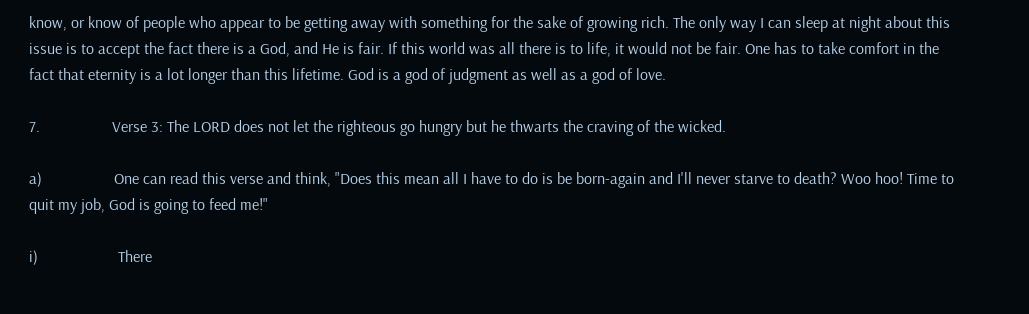know, or know of people who appear to be getting away with something for the sake of growing rich. The only way I can sleep at night about this issue is to accept the fact there is a God, and He is fair. If this world was all there is to life, it would not be fair. One has to take comfort in the fact that eternity is a lot longer than this lifetime. God is a god of judgment as well as a god of love.

7.                  Verse 3: The LORD does not let the righteous go hungry but he thwarts the craving of the wicked.

a)                  One can read this verse and think, "Does this mean all I have to do is be born-again and I'll never starve to death? Woo hoo! Time to quit my job, God is going to feed me!"

i)                    There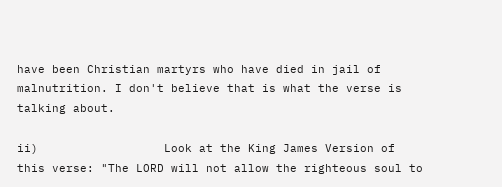have been Christian martyrs who have died in jail of malnutrition. I don't believe that is what the verse is talking about.

ii)                  Look at the King James Version of this verse: "The LORD will not allow the righteous soul to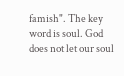famish". The key word is soul. God does not let our soul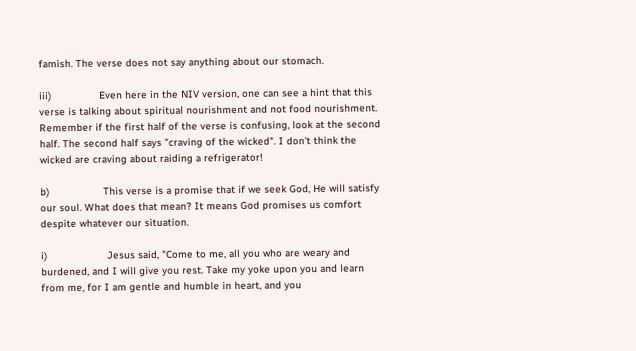famish. The verse does not say anything about our stomach.

iii)                Even here in the NIV version, one can see a hint that this verse is talking about spiritual nourishment and not food nourishment. Remember if the first half of the verse is confusing, look at the second half. The second half says "craving of the wicked". I don't think the wicked are craving about raiding a refrigerator!

b)                  This verse is a promise that if we seek God, He will satisfy our soul. What does that mean? It means God promises us comfort despite whatever our situation.

i)                    Jesus said, "Come to me, all you who are weary and burdened, and I will give you rest. Take my yoke upon you and learn from me, for I am gentle and humble in heart, and you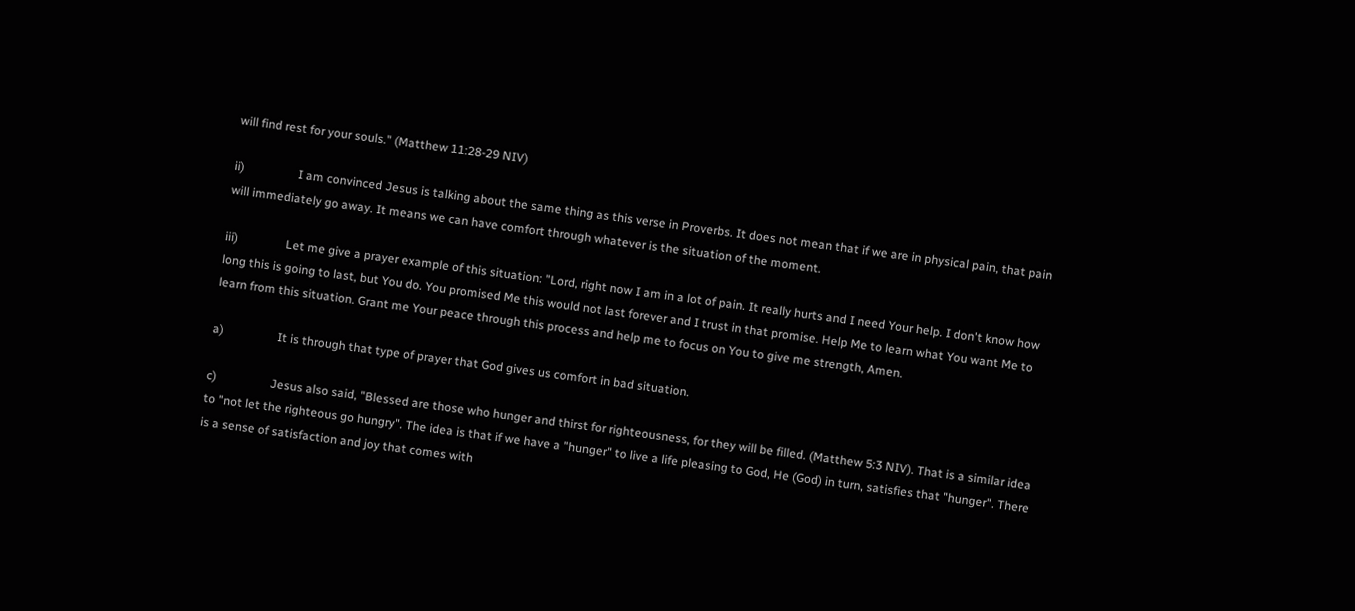will find rest for your souls." (Matthew 11:28-29 NIV)

ii)                  I am convinced Jesus is talking about the same thing as this verse in Proverbs. It does not mean that if we are in physical pain, that pain will immediately go away. It means we can have comfort through whatever is the situation of the moment.

iii)                Let me give a prayer example of this situation: "Lord, right now I am in a lot of pain. It really hurts and I need Your help. I don't know how long this is going to last, but You do. You promised Me this would not last forever and I trust in that promise. Help Me to learn what You want Me to learn from this situation. Grant me Your peace through this process and help me to focus on You to give me strength, Amen.

a)                  It is through that type of prayer that God gives us comfort in bad situation.

c)                  Jesus also said, "Blessed are those who hunger and thirst for righteousness, for they will be filled. (Matthew 5:3 NIV). That is a similar idea to "not let the righteous go hungry". The idea is that if we have a "hunger" to live a life pleasing to God, He (God) in turn, satisfies that "hunger". There is a sense of satisfaction and joy that comes with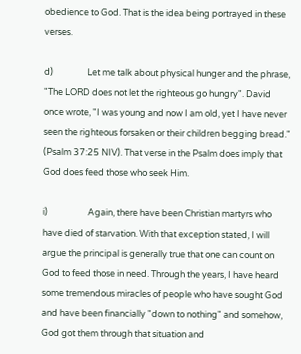obedience to God. That is the idea being portrayed in these verses.

d)                 Let me talk about physical hunger and the phrase, "The LORD does not let the righteous go hungry". David once wrote, "I was young and now I am old, yet I have never seen the righteous forsaken or their children begging bread." (Psalm 37:25 NIV). That verse in the Psalm does imply that God does feed those who seek Him.

i)                    Again, there have been Christian martyrs who have died of starvation. With that exception stated, I will argue the principal is generally true that one can count on God to feed those in need. Through the years, I have heard some tremendous miracles of people who have sought God and have been financially "down to nothing" and somehow, God got them through that situation and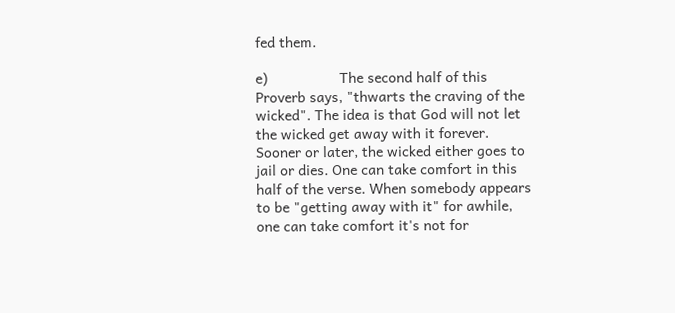fed them.

e)                  The second half of this Proverb says, "thwarts the craving of the wicked". The idea is that God will not let the wicked get away with it forever. Sooner or later, the wicked either goes to jail or dies. One can take comfort in this half of the verse. When somebody appears to be "getting away with it" for awhile, one can take comfort it's not for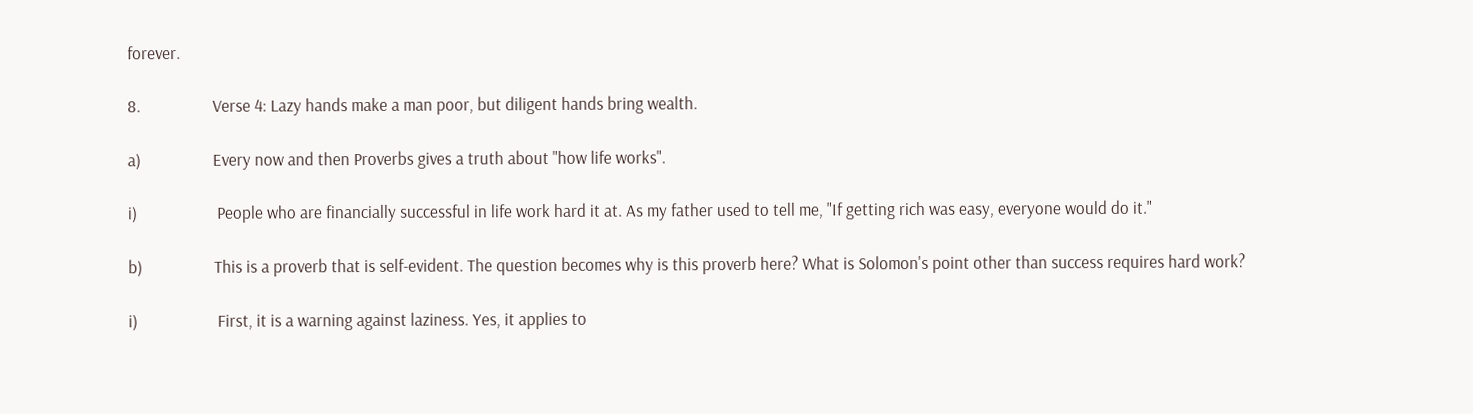forever.

8.                  Verse 4: Lazy hands make a man poor, but diligent hands bring wealth.

a)                  Every now and then Proverbs gives a truth about "how life works".

i)                    People who are financially successful in life work hard it at. As my father used to tell me, "If getting rich was easy, everyone would do it."

b)                  This is a proverb that is self-evident. The question becomes why is this proverb here? What is Solomon's point other than success requires hard work?

i)                    First, it is a warning against laziness. Yes, it applies to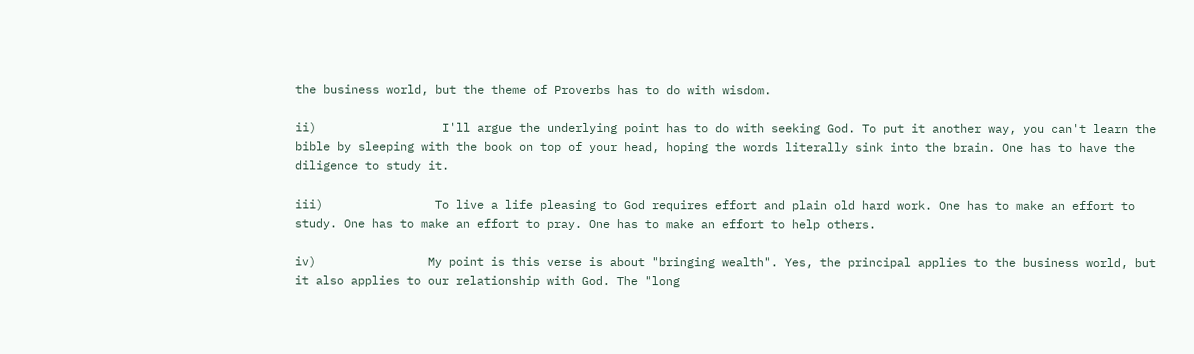the business world, but the theme of Proverbs has to do with wisdom.

ii)                  I'll argue the underlying point has to do with seeking God. To put it another way, you can't learn the bible by sleeping with the book on top of your head, hoping the words literally sink into the brain. One has to have the diligence to study it.

iii)                To live a life pleasing to God requires effort and plain old hard work. One has to make an effort to study. One has to make an effort to pray. One has to make an effort to help others.

iv)                My point is this verse is about "bringing wealth". Yes, the principal applies to the business world, but it also applies to our relationship with God. The "long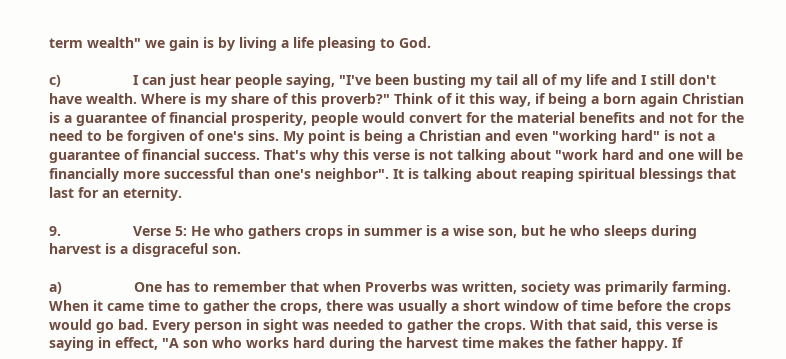term wealth" we gain is by living a life pleasing to God.

c)                  I can just hear people saying, "I've been busting my tail all of my life and I still don't have wealth. Where is my share of this proverb?" Think of it this way, if being a born again Christian is a guarantee of financial prosperity, people would convert for the material benefits and not for the need to be forgiven of one's sins. My point is being a Christian and even "working hard" is not a guarantee of financial success. That's why this verse is not talking about "work hard and one will be financially more successful than one's neighbor". It is talking about reaping spiritual blessings that last for an eternity.

9.                  Verse 5: He who gathers crops in summer is a wise son, but he who sleeps during harvest is a disgraceful son.

a)                  One has to remember that when Proverbs was written, society was primarily farming. When it came time to gather the crops, there was usually a short window of time before the crops would go bad. Every person in sight was needed to gather the crops. With that said, this verse is saying in effect, "A son who works hard during the harvest time makes the father happy. If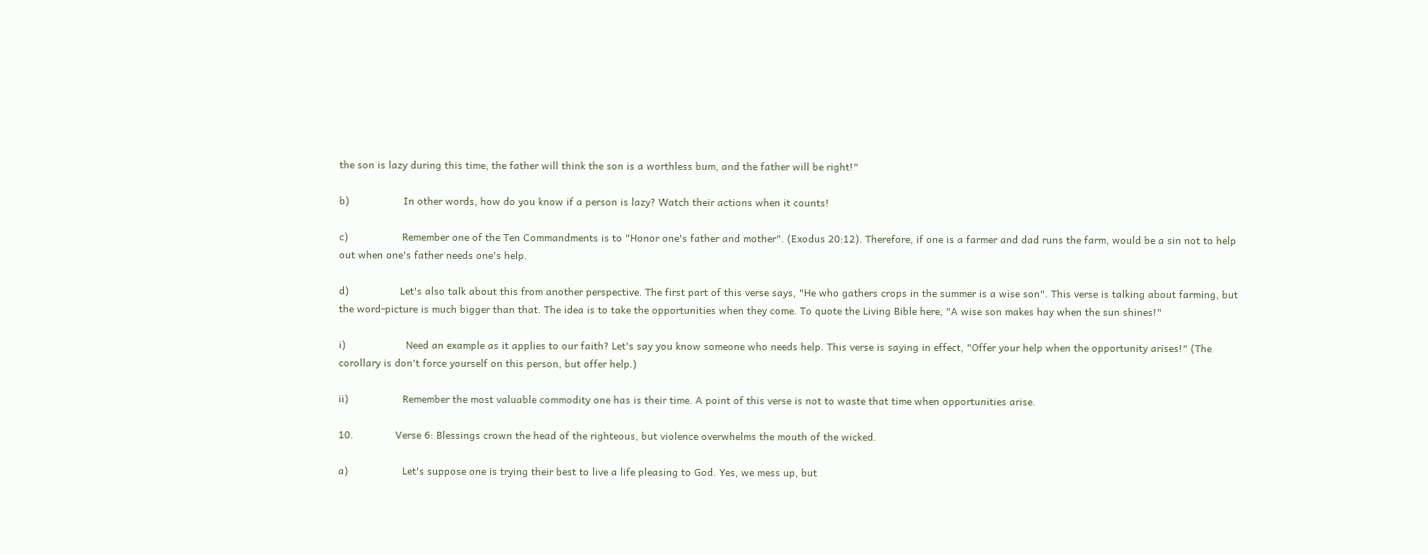the son is lazy during this time, the father will think the son is a worthless bum, and the father will be right!"

b)                  In other words, how do you know if a person is lazy? Watch their actions when it counts!

c)                  Remember one of the Ten Commandments is to "Honor one's father and mother". (Exodus 20:12). Therefore, if one is a farmer and dad runs the farm, would be a sin not to help out when one's father needs one's help.

d)                 Let's also talk about this from another perspective. The first part of this verse says, "He who gathers crops in the summer is a wise son". This verse is talking about farming, but the word-picture is much bigger than that. The idea is to take the opportunities when they come. To quote the Living Bible here, "A wise son makes hay when the sun shines!"

i)                    Need an example as it applies to our faith? Let's say you know someone who needs help. This verse is saying in effect, "Offer your help when the opportunity arises!" (The corollary is don't force yourself on this person, but offer help.)

ii)                  Remember the most valuable commodity one has is their time. A point of this verse is not to waste that time when opportunities arise.

10.              Verse 6: Blessings crown the head of the righteous, but violence overwhelms the mouth of the wicked.

a)                  Let's suppose one is trying their best to live a life pleasing to God. Yes, we mess up, but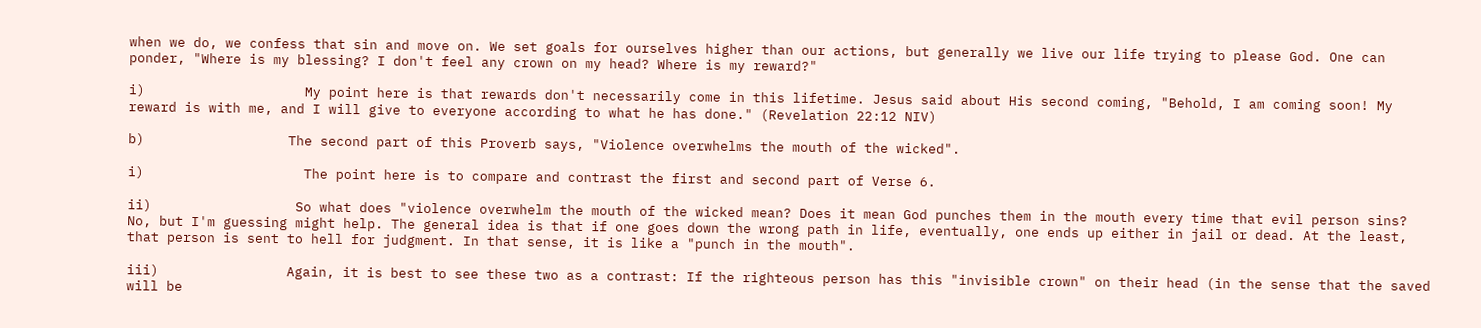when we do, we confess that sin and move on. We set goals for ourselves higher than our actions, but generally we live our life trying to please God. One can ponder, "Where is my blessing? I don't feel any crown on my head? Where is my reward?"

i)                    My point here is that rewards don't necessarily come in this lifetime. Jesus said about His second coming, "Behold, I am coming soon! My reward is with me, and I will give to everyone according to what he has done." (Revelation 22:12 NIV)

b)                  The second part of this Proverb says, "Violence overwhelms the mouth of the wicked".

i)                    The point here is to compare and contrast the first and second part of Verse 6.

ii)                  So what does "violence overwhelm the mouth of the wicked mean? Does it mean God punches them in the mouth every time that evil person sins? No, but I'm guessing might help. The general idea is that if one goes down the wrong path in life, eventually, one ends up either in jail or dead. At the least, that person is sent to hell for judgment. In that sense, it is like a "punch in the mouth".

iii)                Again, it is best to see these two as a contrast: If the righteous person has this "invisible crown" on their head (in the sense that the saved will be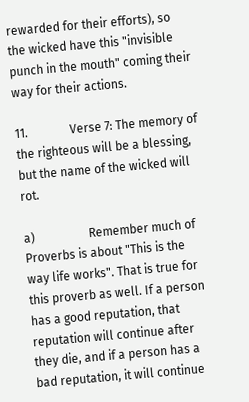rewarded for their efforts), so the wicked have this "invisible punch in the mouth" coming their way for their actions.

11.              Verse 7: The memory of the righteous will be a blessing, but the name of the wicked will rot.

a)                  Remember much of Proverbs is about "This is the way life works". That is true for this proverb as well. If a person has a good reputation, that reputation will continue after they die, and if a person has a bad reputation, it will continue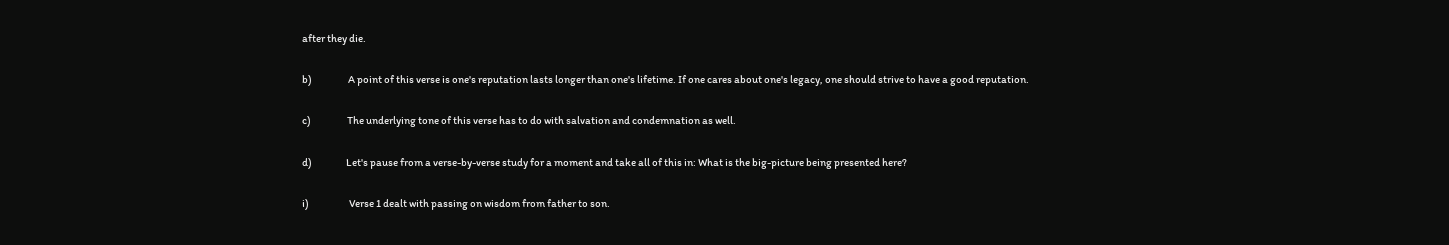after they die.

b)                  A point of this verse is one's reputation lasts longer than one's lifetime. If one cares about one's legacy, one should strive to have a good reputation.

c)                  The underlying tone of this verse has to do with salvation and condemnation as well.

d)                 Let's pause from a verse-by-verse study for a moment and take all of this in: What is the big-picture being presented here?

i)                    Verse 1 dealt with passing on wisdom from father to son.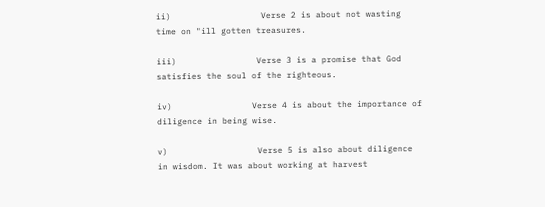ii)                  Verse 2 is about not wasting time on "ill gotten treasures.

iii)                Verse 3 is a promise that God satisfies the soul of the righteous.

iv)                Verse 4 is about the importance of diligence in being wise.

v)                  Verse 5 is also about diligence in wisdom. It was about working at harvest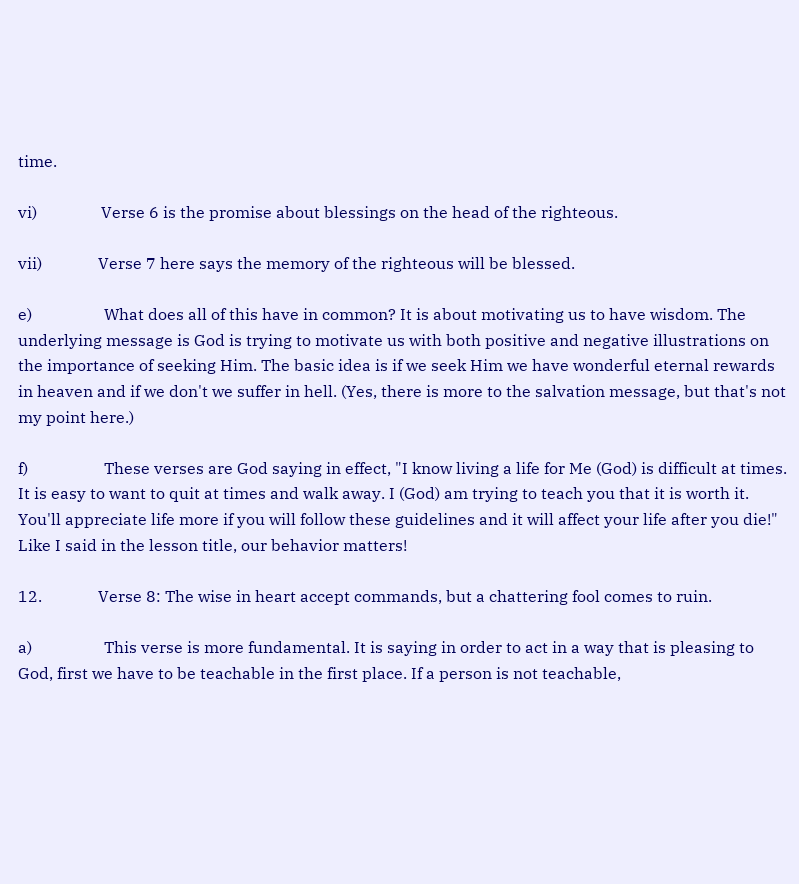time.

vi)                Verse 6 is the promise about blessings on the head of the righteous.

vii)              Verse 7 here says the memory of the righteous will be blessed.

e)                  What does all of this have in common? It is about motivating us to have wisdom. The underlying message is God is trying to motivate us with both positive and negative illustrations on the importance of seeking Him. The basic idea is if we seek Him we have wonderful eternal rewards in heaven and if we don't we suffer in hell. (Yes, there is more to the salvation message, but that's not my point here.)

f)                   These verses are God saying in effect, "I know living a life for Me (God) is difficult at times. It is easy to want to quit at times and walk away. I (God) am trying to teach you that it is worth it. You'll appreciate life more if you will follow these guidelines and it will affect your life after you die!" Like I said in the lesson title, our behavior matters!

12.              Verse 8: The wise in heart accept commands, but a chattering fool comes to ruin.

a)                  This verse is more fundamental. It is saying in order to act in a way that is pleasing to God, first we have to be teachable in the first place. If a person is not teachable,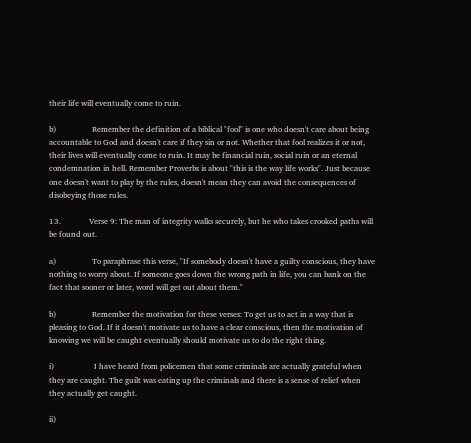their life will eventually come to ruin.

b)                  Remember the definition of a biblical "fool" is one who doesn't care about being accountable to God and doesn't care if they sin or not. Whether that fool realizes it or not, their lives will eventually come to ruin. It may be financial ruin, social ruin or an eternal condemnation in hell. Remember Proverbs is about "this is the way life works". Just because one doesn't want to play by the rules, doesn't mean they can avoid the consequences of disobeying those rules.

13.              Verse 9: The man of integrity walks securely, but he who takes crooked paths will be found out.

a)                  To paraphrase this verse, "If somebody doesn't have a guilty conscious, they have nothing to worry about. If someone goes down the wrong path in life, you can bank on the fact that sooner or later, word will get out about them."

b)                  Remember the motivation for these verses: To get us to act in a way that is pleasing to God. If it doesn't motivate us to have a clear conscious, then the motivation of knowing we will be caught eventually should motivate us to do the right thing.

i)                    I have heard from policemen that some criminals are actually grateful when they are caught. The guilt was eating up the criminals and there is a sense of relief when they actually get caught.

ii)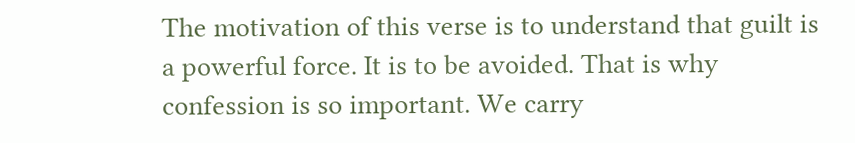The motivation of this verse is to understand that guilt is a powerful force. It is to be avoided. That is why confession is so important. We carry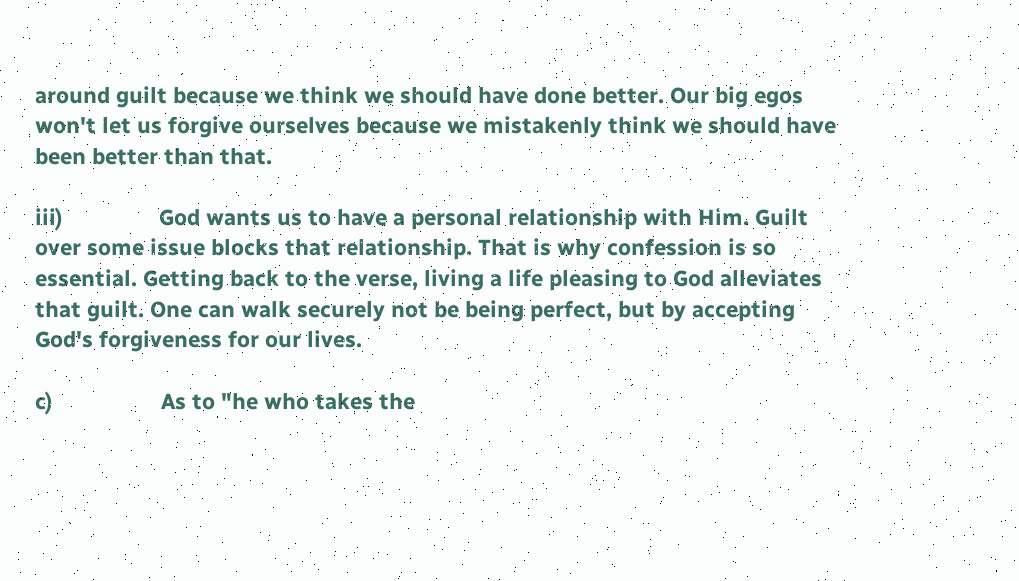around guilt because we think we should have done better. Our big egos won't let us forgive ourselves because we mistakenly think we should have been better than that.

iii)                God wants us to have a personal relationship with Him. Guilt over some issue blocks that relationship. That is why confession is so essential. Getting back to the verse, living a life pleasing to God alleviates that guilt. One can walk securely not be being perfect, but by accepting God's forgiveness for our lives.

c)                  As to "he who takes the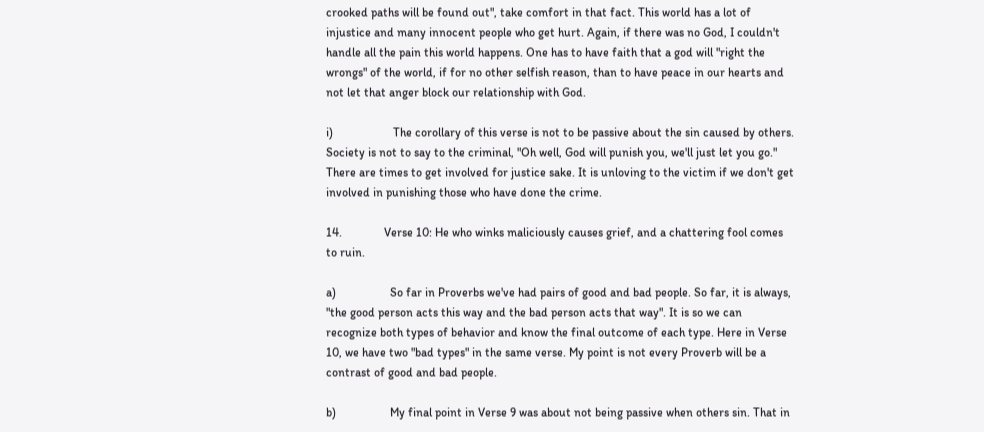crooked paths will be found out", take comfort in that fact. This world has a lot of injustice and many innocent people who get hurt. Again, if there was no God, I couldn't handle all the pain this world happens. One has to have faith that a god will "right the wrongs" of the world, if for no other selfish reason, than to have peace in our hearts and not let that anger block our relationship with God.

i)                    The corollary of this verse is not to be passive about the sin caused by others. Society is not to say to the criminal, "Oh well, God will punish you, we'll just let you go." There are times to get involved for justice sake. It is unloving to the victim if we don't get involved in punishing those who have done the crime.

14.              Verse 10: He who winks maliciously causes grief, and a chattering fool comes to ruin.

a)                  So far in Proverbs we've had pairs of good and bad people. So far, it is always, "the good person acts this way and the bad person acts that way". It is so we can recognize both types of behavior and know the final outcome of each type. Here in Verse 10, we have two "bad types" in the same verse. My point is not every Proverb will be a contrast of good and bad people.

b)                  My final point in Verse 9 was about not being passive when others sin. That in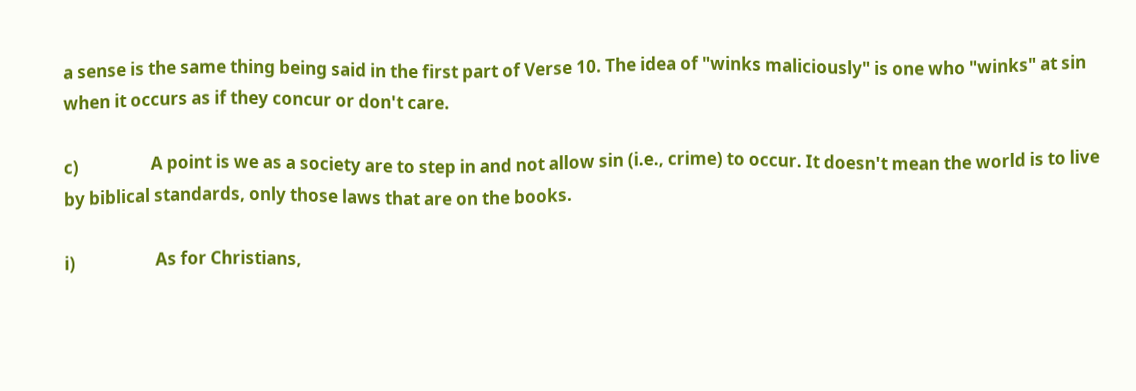a sense is the same thing being said in the first part of Verse 10. The idea of "winks maliciously" is one who "winks" at sin when it occurs as if they concur or don't care.

c)                  A point is we as a society are to step in and not allow sin (i.e., crime) to occur. It doesn't mean the world is to live by biblical standards, only those laws that are on the books.

i)                    As for Christians,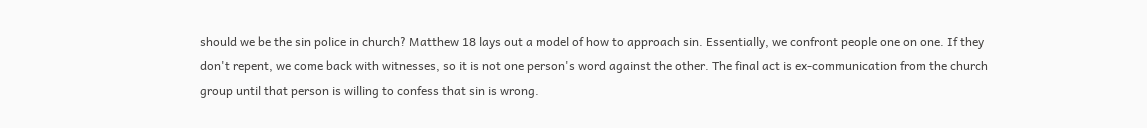should we be the sin police in church? Matthew 18 lays out a model of how to approach sin. Essentially, we confront people one on one. If they don't repent, we come back with witnesses, so it is not one person's word against the other. The final act is ex-communication from the church group until that person is willing to confess that sin is wrong.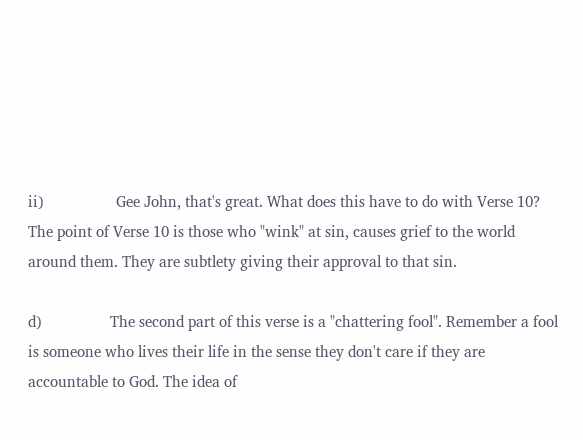ii)                  Gee John, that's great. What does this have to do with Verse 10? The point of Verse 10 is those who "wink" at sin, causes grief to the world around them. They are subtlety giving their approval to that sin.

d)                 The second part of this verse is a "chattering fool". Remember a fool is someone who lives their life in the sense they don't care if they are accountable to God. The idea of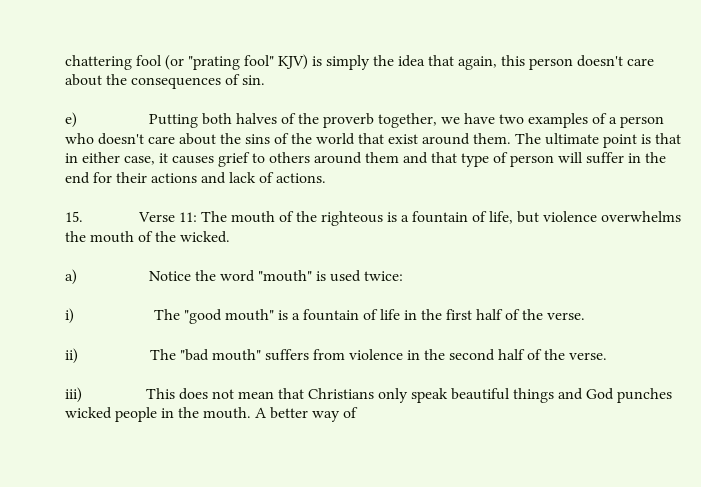chattering fool (or "prating fool" KJV) is simply the idea that again, this person doesn't care about the consequences of sin.

e)                  Putting both halves of the proverb together, we have two examples of a person who doesn't care about the sins of the world that exist around them. The ultimate point is that in either case, it causes grief to others around them and that type of person will suffer in the end for their actions and lack of actions.

15.              Verse 11: The mouth of the righteous is a fountain of life, but violence overwhelms the mouth of the wicked.

a)                  Notice the word "mouth" is used twice:

i)                    The "good mouth" is a fountain of life in the first half of the verse.

ii)                  The "bad mouth" suffers from violence in the second half of the verse.

iii)                This does not mean that Christians only speak beautiful things and God punches wicked people in the mouth. A better way of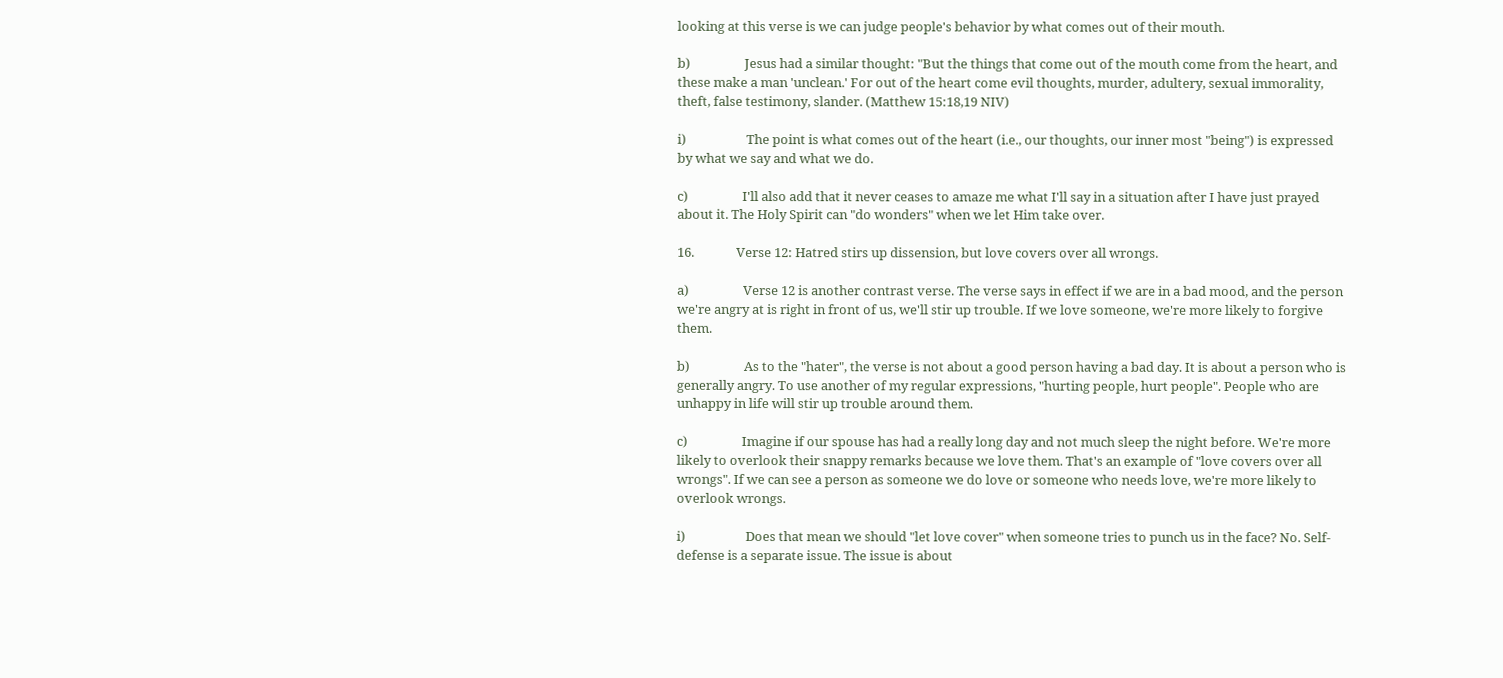looking at this verse is we can judge people's behavior by what comes out of their mouth.

b)                  Jesus had a similar thought: "But the things that come out of the mouth come from the heart, and these make a man 'unclean.' For out of the heart come evil thoughts, murder, adultery, sexual immorality, theft, false testimony, slander. (Matthew 15:18,19 NIV)

i)                    The point is what comes out of the heart (i.e., our thoughts, our inner most "being") is expressed by what we say and what we do.

c)                  I'll also add that it never ceases to amaze me what I'll say in a situation after I have just prayed about it. The Holy Spirit can "do wonders" when we let Him take over.

16.              Verse 12: Hatred stirs up dissension, but love covers over all wrongs.

a)                  Verse 12 is another contrast verse. The verse says in effect if we are in a bad mood, and the person we're angry at is right in front of us, we'll stir up trouble. If we love someone, we're more likely to forgive them.

b)                  As to the "hater", the verse is not about a good person having a bad day. It is about a person who is generally angry. To use another of my regular expressions, "hurting people, hurt people". People who are unhappy in life will stir up trouble around them.

c)                  Imagine if our spouse has had a really long day and not much sleep the night before. We're more likely to overlook their snappy remarks because we love them. That's an example of "love covers over all wrongs". If we can see a person as someone we do love or someone who needs love, we're more likely to overlook wrongs.

i)                    Does that mean we should "let love cover" when someone tries to punch us in the face? No. Self-defense is a separate issue. The issue is about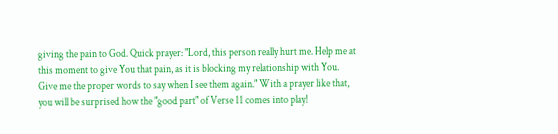giving the pain to God. Quick prayer: "Lord, this person really hurt me. Help me at this moment to give You that pain, as it is blocking my relationship with You. Give me the proper words to say when I see them again." With a prayer like that, you will be surprised how the "good part" of Verse 11 comes into play!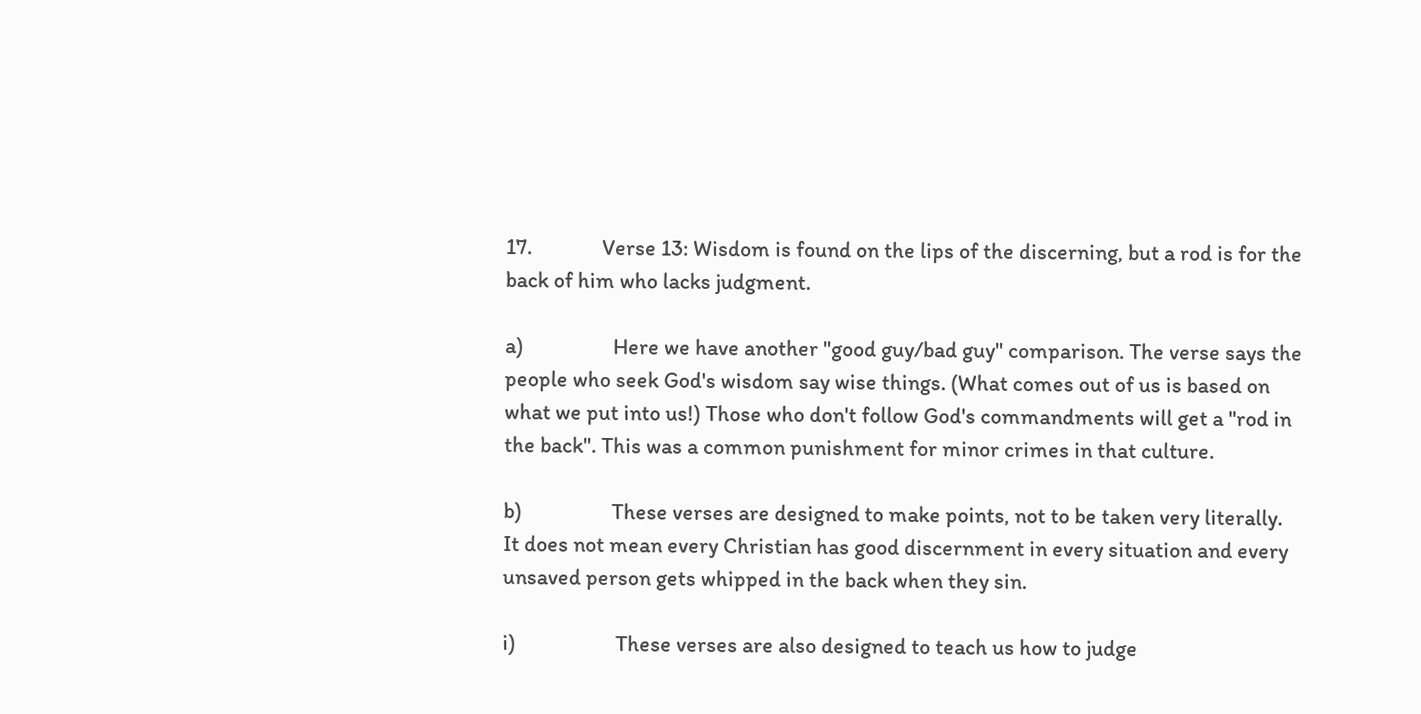17.              Verse 13: Wisdom is found on the lips of the discerning, but a rod is for the back of him who lacks judgment.

a)                  Here we have another "good guy/bad guy" comparison. The verse says the people who seek God's wisdom say wise things. (What comes out of us is based on what we put into us!) Those who don't follow God's commandments will get a "rod in the back". This was a common punishment for minor crimes in that culture.

b)                  These verses are designed to make points, not to be taken very literally. It does not mean every Christian has good discernment in every situation and every unsaved person gets whipped in the back when they sin.

i)                    These verses are also designed to teach us how to judge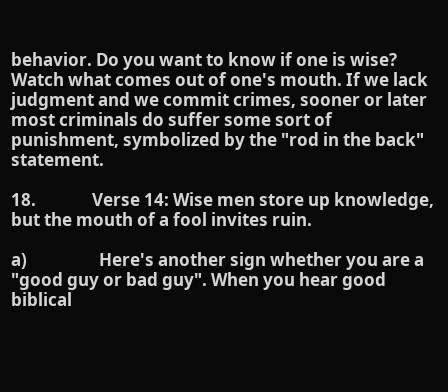behavior. Do you want to know if one is wise? Watch what comes out of one's mouth. If we lack judgment and we commit crimes, sooner or later most criminals do suffer some sort of punishment, symbolized by the "rod in the back" statement.

18.              Verse 14: Wise men store up knowledge, but the mouth of a fool invites ruin.

a)                  Here's another sign whether you are a "good guy or bad guy". When you hear good biblical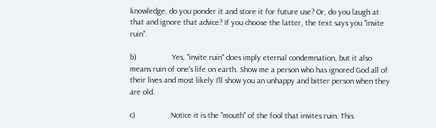knowledge, do you ponder it and store it for future use? Or, do you laugh at that and ignore that advice? If you choose the latter, the text says you "invite ruin".

b)                  Yes, "invite ruin" does imply eternal condemnation, but it also means ruin of one's life on earth. Show me a person who has ignored God all of their lives and most likely I'll show you an unhappy and bitter person when they are old.

c)                  Notice it is the "mouth" of the fool that invites ruin. This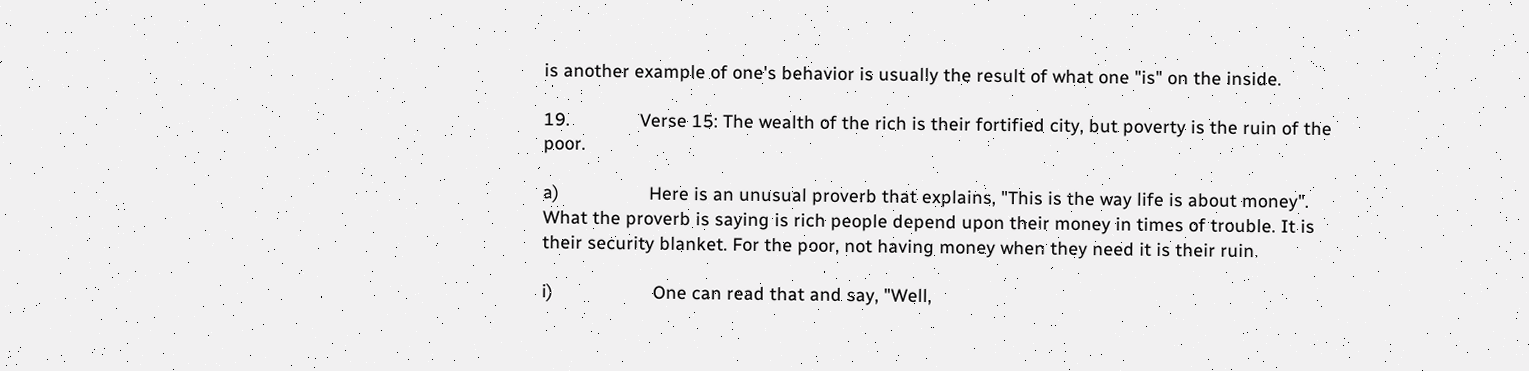is another example of one's behavior is usually the result of what one "is" on the inside.

19.              Verse 15: The wealth of the rich is their fortified city, but poverty is the ruin of the poor.

a)                  Here is an unusual proverb that explains, "This is the way life is about money". What the proverb is saying is rich people depend upon their money in times of trouble. It is their security blanket. For the poor, not having money when they need it is their ruin.

i)                    One can read that and say, "Well,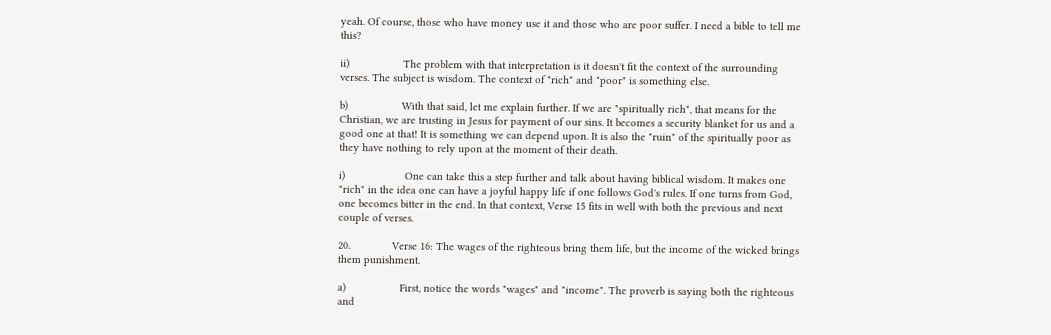yeah. Of course, those who have money use it and those who are poor suffer. I need a bible to tell me this?

ii)                  The problem with that interpretation is it doesn't fit the context of the surrounding verses. The subject is wisdom. The context of "rich" and "poor" is something else.

b)                  With that said, let me explain further. If we are "spiritually rich", that means for the Christian, we are trusting in Jesus for payment of our sins. It becomes a security blanket for us and a good one at that! It is something we can depend upon. It is also the "ruin" of the spiritually poor as they have nothing to rely upon at the moment of their death.

i)                    One can take this a step further and talk about having biblical wisdom. It makes one "rich" in the idea one can have a joyful happy life if one follows God's rules. If one turns from God, one becomes bitter in the end. In that context, Verse 15 fits in well with both the previous and next couple of verses.

20.              Verse 16: The wages of the righteous bring them life, but the income of the wicked brings them punishment.

a)                  First, notice the words "wages" and "income". The proverb is saying both the righteous and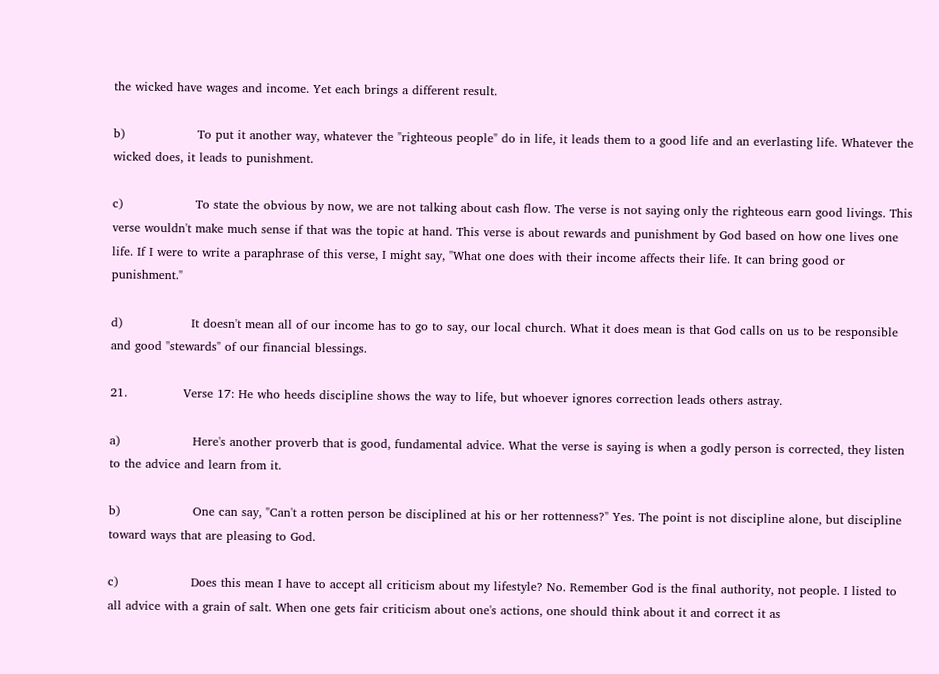the wicked have wages and income. Yet each brings a different result.

b)                  To put it another way, whatever the "righteous people" do in life, it leads them to a good life and an everlasting life. Whatever the wicked does, it leads to punishment.

c)                  To state the obvious by now, we are not talking about cash flow. The verse is not saying only the righteous earn good livings. This verse wouldn't make much sense if that was the topic at hand. This verse is about rewards and punishment by God based on how one lives one life. If I were to write a paraphrase of this verse, I might say, "What one does with their income affects their life. It can bring good or punishment."

d)                 It doesn't mean all of our income has to go to say, our local church. What it does mean is that God calls on us to be responsible and good "stewards" of our financial blessings.

21.              Verse 17: He who heeds discipline shows the way to life, but whoever ignores correction leads others astray.

a)                  Here's another proverb that is good, fundamental advice. What the verse is saying is when a godly person is corrected, they listen to the advice and learn from it.

b)                  One can say, "Can't a rotten person be disciplined at his or her rottenness?" Yes. The point is not discipline alone, but discipline toward ways that are pleasing to God.

c)                  Does this mean I have to accept all criticism about my lifestyle? No. Remember God is the final authority, not people. I listed to all advice with a grain of salt. When one gets fair criticism about one's actions, one should think about it and correct it as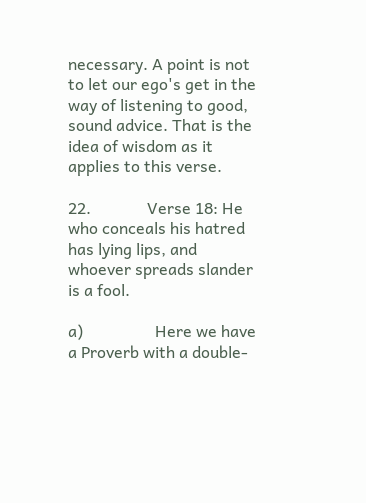necessary. A point is not to let our ego's get in the way of listening to good, sound advice. That is the idea of wisdom as it applies to this verse.

22.              Verse 18: He who conceals his hatred has lying lips, and whoever spreads slander is a fool.

a)                  Here we have a Proverb with a double-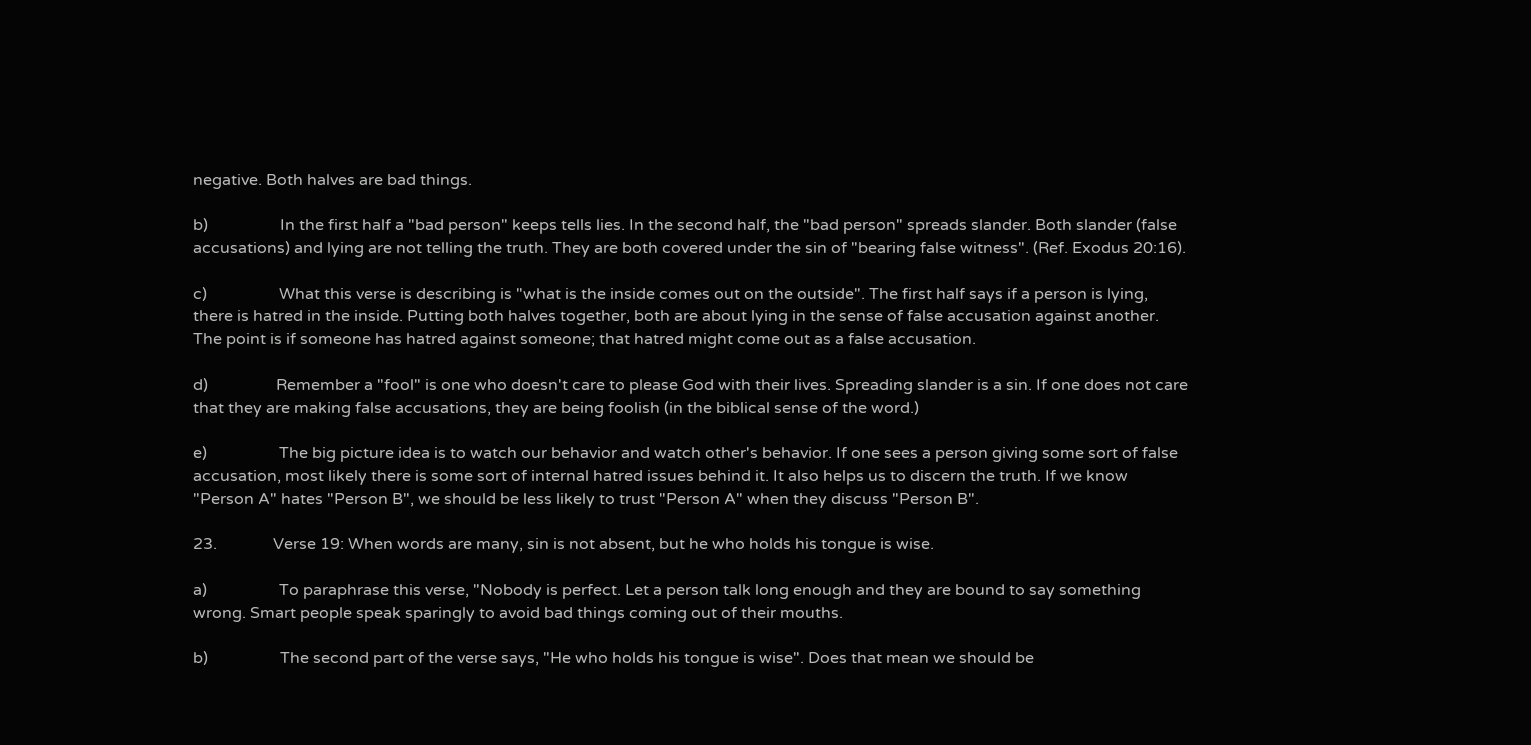negative. Both halves are bad things.

b)                  In the first half a "bad person" keeps tells lies. In the second half, the "bad person" spreads slander. Both slander (false accusations) and lying are not telling the truth. They are both covered under the sin of "bearing false witness". (Ref. Exodus 20:16).

c)                  What this verse is describing is "what is the inside comes out on the outside". The first half says if a person is lying, there is hatred in the inside. Putting both halves together, both are about lying in the sense of false accusation against another. The point is if someone has hatred against someone; that hatred might come out as a false accusation.

d)                 Remember a "fool" is one who doesn't care to please God with their lives. Spreading slander is a sin. If one does not care that they are making false accusations, they are being foolish (in the biblical sense of the word.)

e)                  The big picture idea is to watch our behavior and watch other's behavior. If one sees a person giving some sort of false accusation, most likely there is some sort of internal hatred issues behind it. It also helps us to discern the truth. If we know "Person A" hates "Person B", we should be less likely to trust "Person A" when they discuss "Person B".

23.              Verse 19: When words are many, sin is not absent, but he who holds his tongue is wise.

a)                  To paraphrase this verse, "Nobody is perfect. Let a person talk long enough and they are bound to say something wrong. Smart people speak sparingly to avoid bad things coming out of their mouths.

b)                  The second part of the verse says, "He who holds his tongue is wise". Does that mean we should be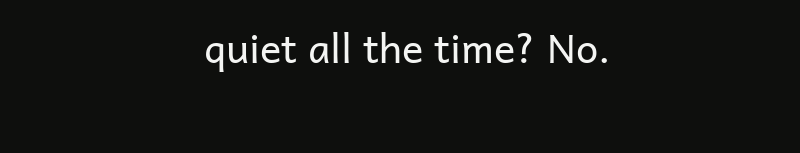quiet all the time? No.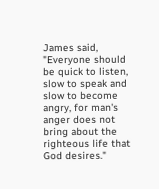James said, "Everyone should be quick to listen, slow to speak and slow to become angry, for man's anger does not bring about the righteous life that God desires."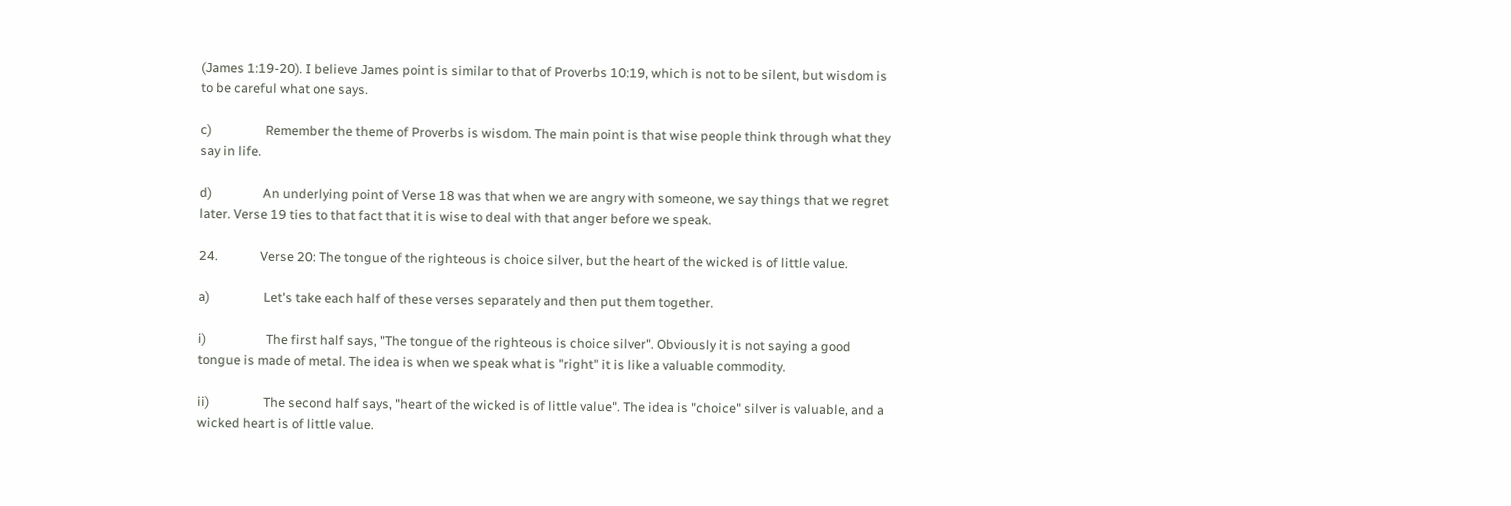(James 1:19-20). I believe James point is similar to that of Proverbs 10:19, which is not to be silent, but wisdom is to be careful what one says.

c)                  Remember the theme of Proverbs is wisdom. The main point is that wise people think through what they say in life.

d)                 An underlying point of Verse 18 was that when we are angry with someone, we say things that we regret later. Verse 19 ties to that fact that it is wise to deal with that anger before we speak.

24.              Verse 20: The tongue of the righteous is choice silver, but the heart of the wicked is of little value.

a)                  Let's take each half of these verses separately and then put them together.

i)                    The first half says, "The tongue of the righteous is choice silver". Obviously it is not saying a good tongue is made of metal. The idea is when we speak what is "right" it is like a valuable commodity.

ii)                  The second half says, "heart of the wicked is of little value". The idea is "choice" silver is valuable, and a wicked heart is of little value.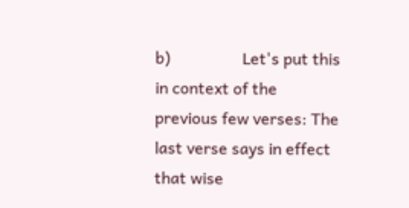b)                  Let's put this in context of the previous few verses: The last verse says in effect that wise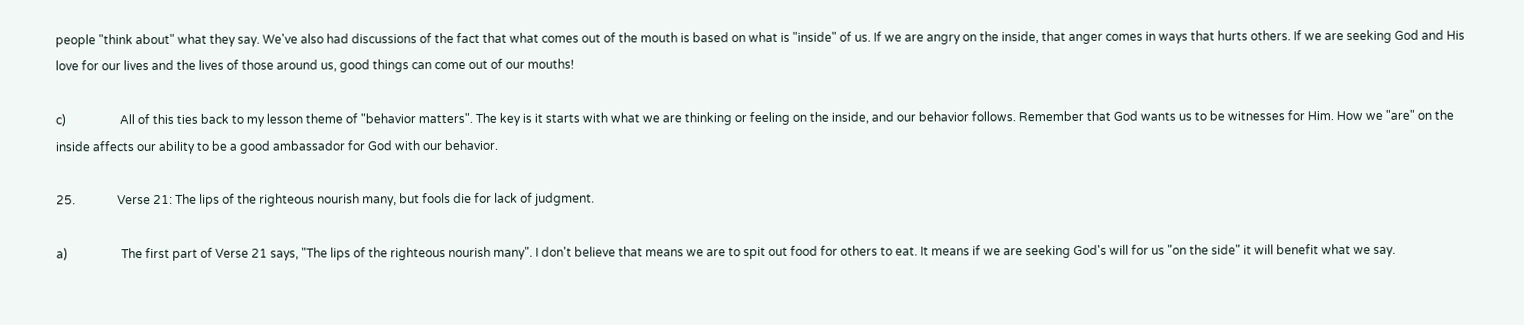people "think about" what they say. We've also had discussions of the fact that what comes out of the mouth is based on what is "inside" of us. If we are angry on the inside, that anger comes in ways that hurts others. If we are seeking God and His love for our lives and the lives of those around us, good things can come out of our mouths!

c)                  All of this ties back to my lesson theme of "behavior matters". The key is it starts with what we are thinking or feeling on the inside, and our behavior follows. Remember that God wants us to be witnesses for Him. How we "are" on the inside affects our ability to be a good ambassador for God with our behavior.

25.              Verse 21: The lips of the righteous nourish many, but fools die for lack of judgment.

a)                  The first part of Verse 21 says, "The lips of the righteous nourish many". I don't believe that means we are to spit out food for others to eat. It means if we are seeking God's will for us "on the side" it will benefit what we say.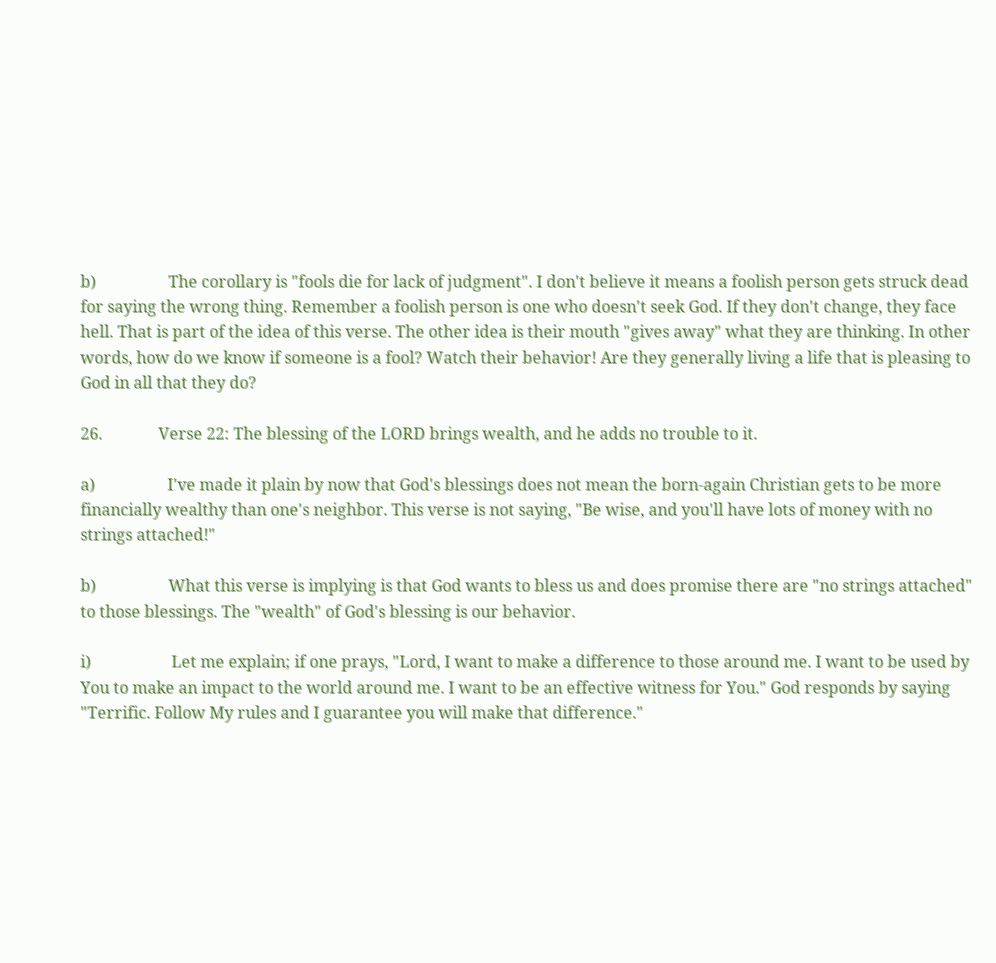b)                  The corollary is "fools die for lack of judgment". I don't believe it means a foolish person gets struck dead for saying the wrong thing. Remember a foolish person is one who doesn't seek God. If they don't change, they face hell. That is part of the idea of this verse. The other idea is their mouth "gives away" what they are thinking. In other words, how do we know if someone is a fool? Watch their behavior! Are they generally living a life that is pleasing to God in all that they do?

26.              Verse 22: The blessing of the LORD brings wealth, and he adds no trouble to it.

a)                  I've made it plain by now that God's blessings does not mean the born-again Christian gets to be more financially wealthy than one's neighbor. This verse is not saying, "Be wise, and you'll have lots of money with no strings attached!"

b)                  What this verse is implying is that God wants to bless us and does promise there are "no strings attached" to those blessings. The "wealth" of God's blessing is our behavior.

i)                    Let me explain; if one prays, "Lord, I want to make a difference to those around me. I want to be used by You to make an impact to the world around me. I want to be an effective witness for You." God responds by saying "Terrific. Follow My rules and I guarantee you will make that difference."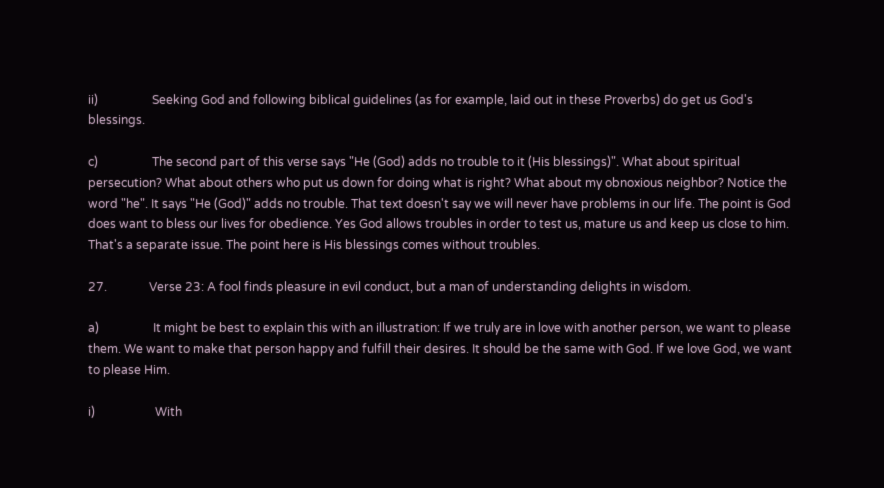ii)                  Seeking God and following biblical guidelines (as for example, laid out in these Proverbs) do get us God's blessings.

c)                  The second part of this verse says "He (God) adds no trouble to it (His blessings)". What about spiritual persecution? What about others who put us down for doing what is right? What about my obnoxious neighbor? Notice the word "he". It says "He (God)" adds no trouble. That text doesn't say we will never have problems in our life. The point is God does want to bless our lives for obedience. Yes God allows troubles in order to test us, mature us and keep us close to him. That's a separate issue. The point here is His blessings comes without troubles.

27.              Verse 23: A fool finds pleasure in evil conduct, but a man of understanding delights in wisdom.

a)                  It might be best to explain this with an illustration: If we truly are in love with another person, we want to please them. We want to make that person happy and fulfill their desires. It should be the same with God. If we love God, we want to please Him.

i)                    With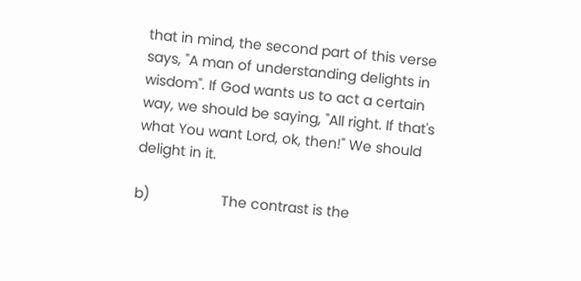that in mind, the second part of this verse says, "A man of understanding delights in wisdom". If God wants us to act a certain way, we should be saying, "All right. If that's what You want Lord, ok, then!" We should delight in it.

b)                  The contrast is the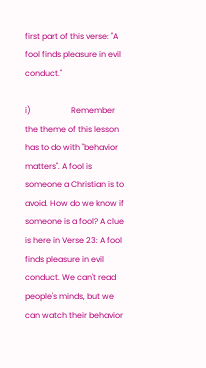first part of this verse: "A fool finds pleasure in evil conduct."

i)                    Remember the theme of this lesson has to do with "behavior matters". A fool is someone a Christian is to avoid. How do we know if someone is a fool? A clue is here in Verse 23: A fool finds pleasure in evil conduct. We can't read people's minds, but we can watch their behavior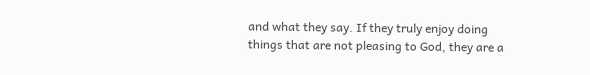and what they say. If they truly enjoy doing things that are not pleasing to God, they are a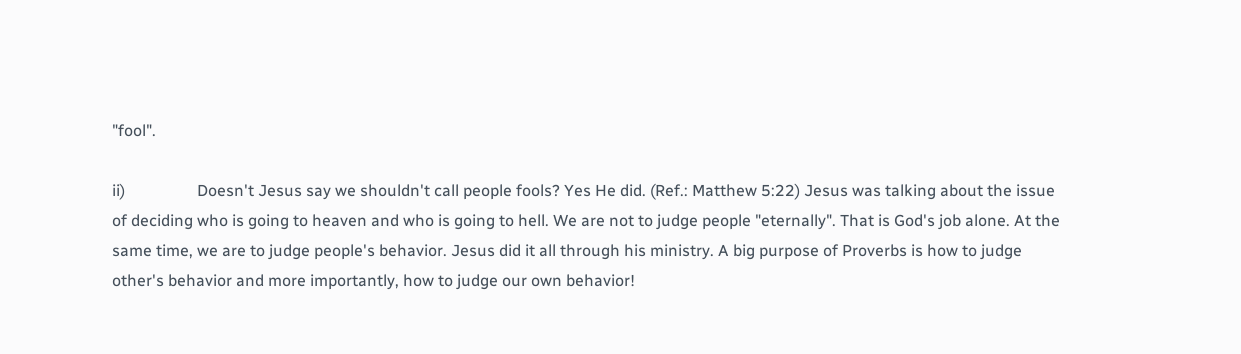"fool".

ii)                  Doesn't Jesus say we shouldn't call people fools? Yes He did. (Ref.: Matthew 5:22) Jesus was talking about the issue of deciding who is going to heaven and who is going to hell. We are not to judge people "eternally". That is God's job alone. At the same time, we are to judge people's behavior. Jesus did it all through his ministry. A big purpose of Proverbs is how to judge other's behavior and more importantly, how to judge our own behavior!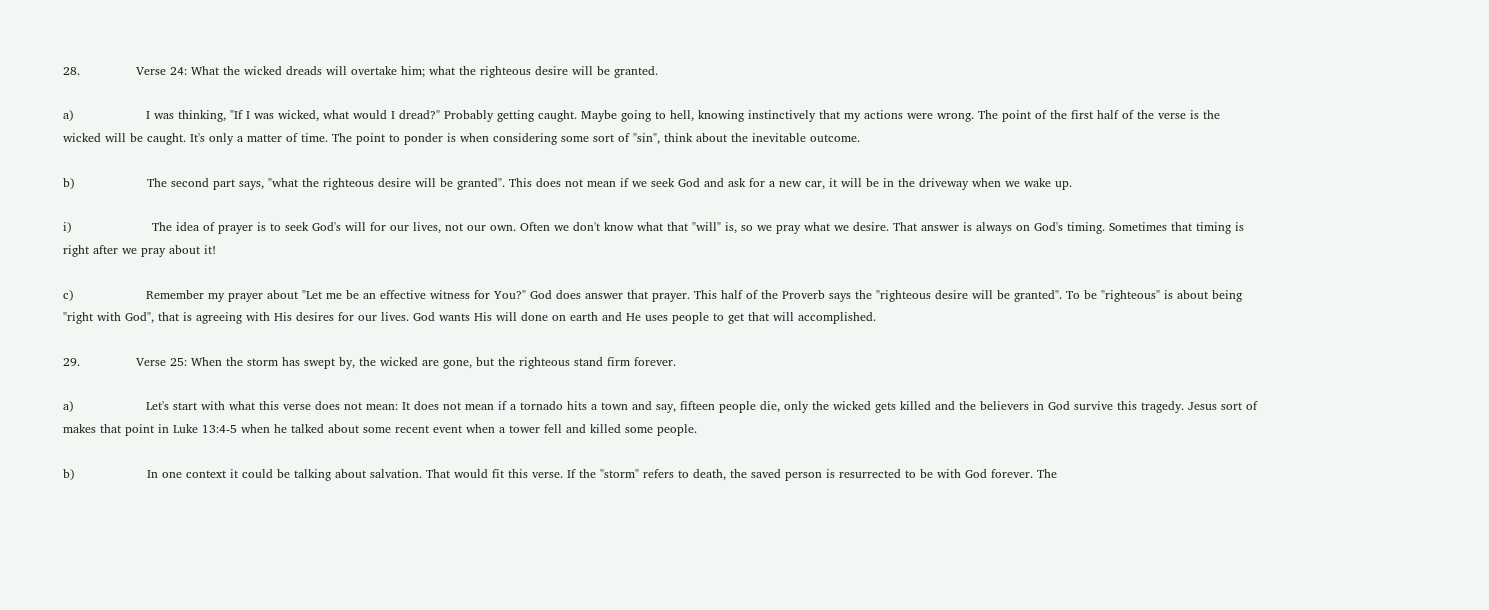28.              Verse 24: What the wicked dreads will overtake him; what the righteous desire will be granted.

a)                  I was thinking, "If I was wicked, what would I dread?" Probably getting caught. Maybe going to hell, knowing instinctively that my actions were wrong. The point of the first half of the verse is the wicked will be caught. It's only a matter of time. The point to ponder is when considering some sort of "sin", think about the inevitable outcome.

b)                  The second part says, "what the righteous desire will be granted". This does not mean if we seek God and ask for a new car, it will be in the driveway when we wake up.

i)                    The idea of prayer is to seek God's will for our lives, not our own. Often we don't know what that "will" is, so we pray what we desire. That answer is always on God's timing. Sometimes that timing is right after we pray about it!

c)                  Remember my prayer about "Let me be an effective witness for You?" God does answer that prayer. This half of the Proverb says the "righteous desire will be granted". To be "righteous" is about being "right with God", that is agreeing with His desires for our lives. God wants His will done on earth and He uses people to get that will accomplished.

29.              Verse 25: When the storm has swept by, the wicked are gone, but the righteous stand firm forever.

a)                  Let's start with what this verse does not mean: It does not mean if a tornado hits a town and say, fifteen people die, only the wicked gets killed and the believers in God survive this tragedy. Jesus sort of makes that point in Luke 13:4-5 when he talked about some recent event when a tower fell and killed some people.

b)                  In one context it could be talking about salvation. That would fit this verse. If the "storm" refers to death, the saved person is resurrected to be with God forever. The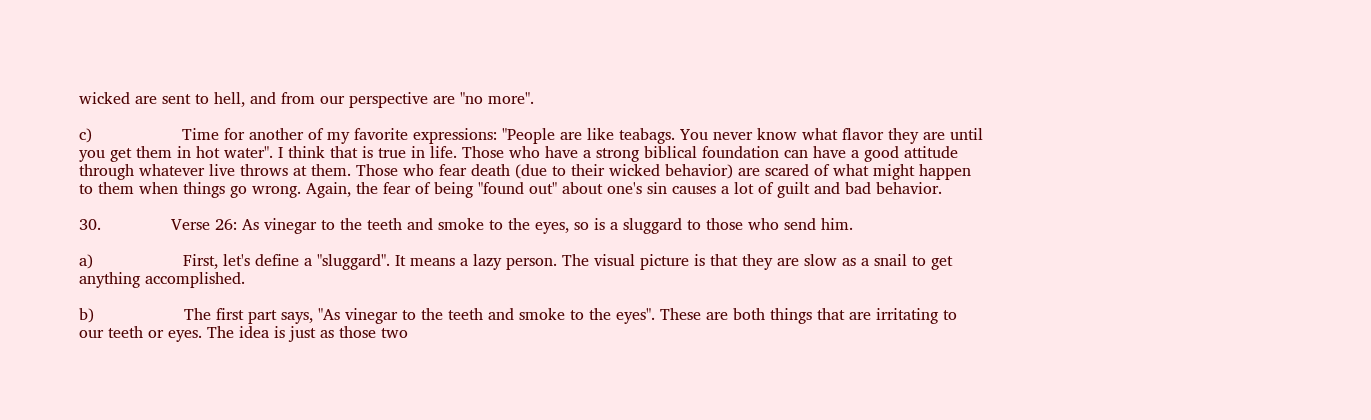wicked are sent to hell, and from our perspective are "no more".

c)                  Time for another of my favorite expressions: "People are like teabags. You never know what flavor they are until you get them in hot water". I think that is true in life. Those who have a strong biblical foundation can have a good attitude through whatever live throws at them. Those who fear death (due to their wicked behavior) are scared of what might happen to them when things go wrong. Again, the fear of being "found out" about one's sin causes a lot of guilt and bad behavior.

30.              Verse 26: As vinegar to the teeth and smoke to the eyes, so is a sluggard to those who send him.

a)                  First, let's define a "sluggard". It means a lazy person. The visual picture is that they are slow as a snail to get anything accomplished.

b)                  The first part says, "As vinegar to the teeth and smoke to the eyes". These are both things that are irritating to our teeth or eyes. The idea is just as those two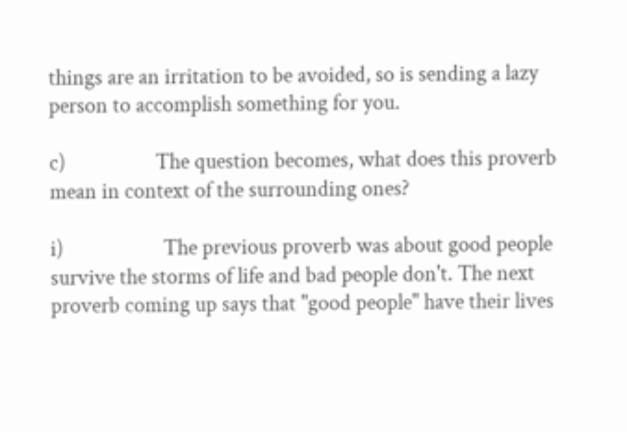things are an irritation to be avoided, so is sending a lazy person to accomplish something for you.

c)                  The question becomes, what does this proverb mean in context of the surrounding ones?

i)                    The previous proverb was about good people survive the storms of life and bad people don't. The next proverb coming up says that "good people" have their lives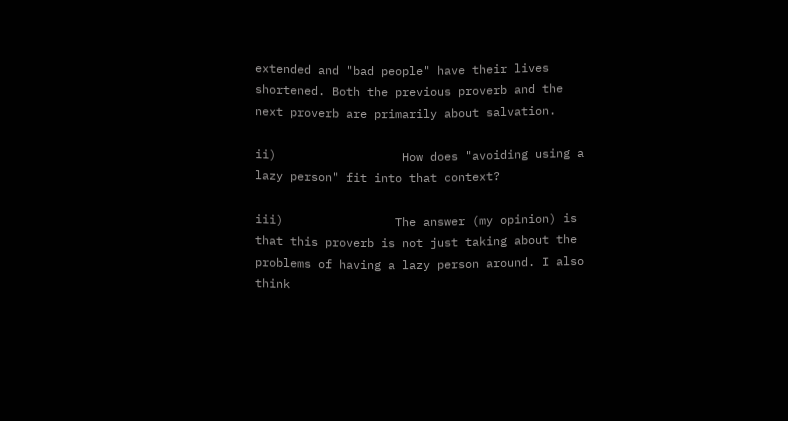extended and "bad people" have their lives shortened. Both the previous proverb and the next proverb are primarily about salvation.

ii)                  How does "avoiding using a lazy person" fit into that context?

iii)                The answer (my opinion) is that this proverb is not just taking about the problems of having a lazy person around. I also think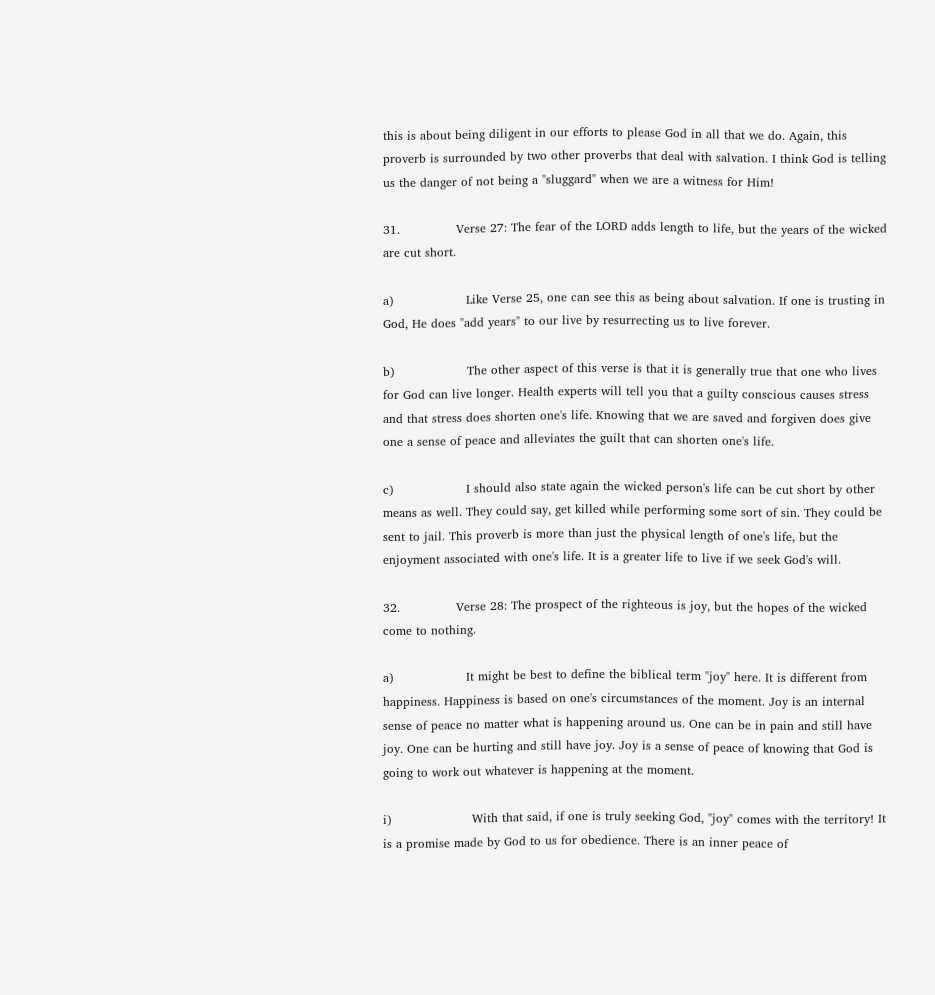this is about being diligent in our efforts to please God in all that we do. Again, this proverb is surrounded by two other proverbs that deal with salvation. I think God is telling us the danger of not being a "sluggard" when we are a witness for Him!

31.              Verse 27: The fear of the LORD adds length to life, but the years of the wicked are cut short.

a)                  Like Verse 25, one can see this as being about salvation. If one is trusting in God, He does "add years" to our live by resurrecting us to live forever.

b)                  The other aspect of this verse is that it is generally true that one who lives for God can live longer. Health experts will tell you that a guilty conscious causes stress and that stress does shorten one's life. Knowing that we are saved and forgiven does give one a sense of peace and alleviates the guilt that can shorten one's life.

c)                  I should also state again the wicked person's life can be cut short by other means as well. They could say, get killed while performing some sort of sin. They could be sent to jail. This proverb is more than just the physical length of one's life, but the enjoyment associated with one's life. It is a greater life to live if we seek God's will.

32.              Verse 28: The prospect of the righteous is joy, but the hopes of the wicked come to nothing.

a)                  It might be best to define the biblical term "joy" here. It is different from happiness. Happiness is based on one's circumstances of the moment. Joy is an internal sense of peace no matter what is happening around us. One can be in pain and still have joy. One can be hurting and still have joy. Joy is a sense of peace of knowing that God is going to work out whatever is happening at the moment.

i)                    With that said, if one is truly seeking God, "joy" comes with the territory! It is a promise made by God to us for obedience. There is an inner peace of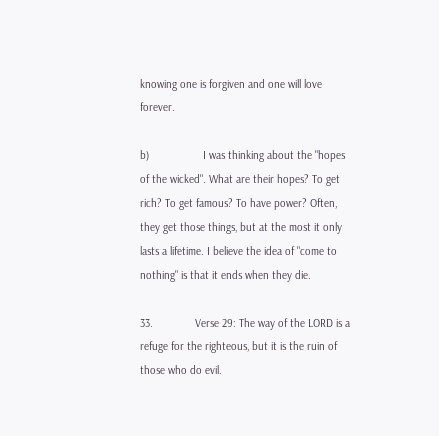knowing one is forgiven and one will love forever.

b)                  I was thinking about the "hopes of the wicked". What are their hopes? To get rich? To get famous? To have power? Often, they get those things, but at the most it only lasts a lifetime. I believe the idea of "come to nothing" is that it ends when they die.

33.              Verse 29: The way of the LORD is a refuge for the righteous, but it is the ruin of those who do evil.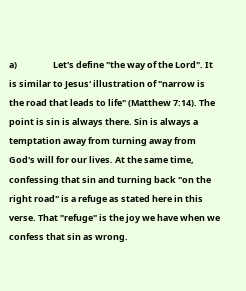a)                  Let's define "the way of the Lord". It is similar to Jesus' illustration of "narrow is the road that leads to life" (Matthew 7:14). The point is sin is always there. Sin is always a temptation away from turning away from God's will for our lives. At the same time, confessing that sin and turning back "on the right road" is a refuge as stated here in this verse. That "refuge" is the joy we have when we confess that sin as wrong.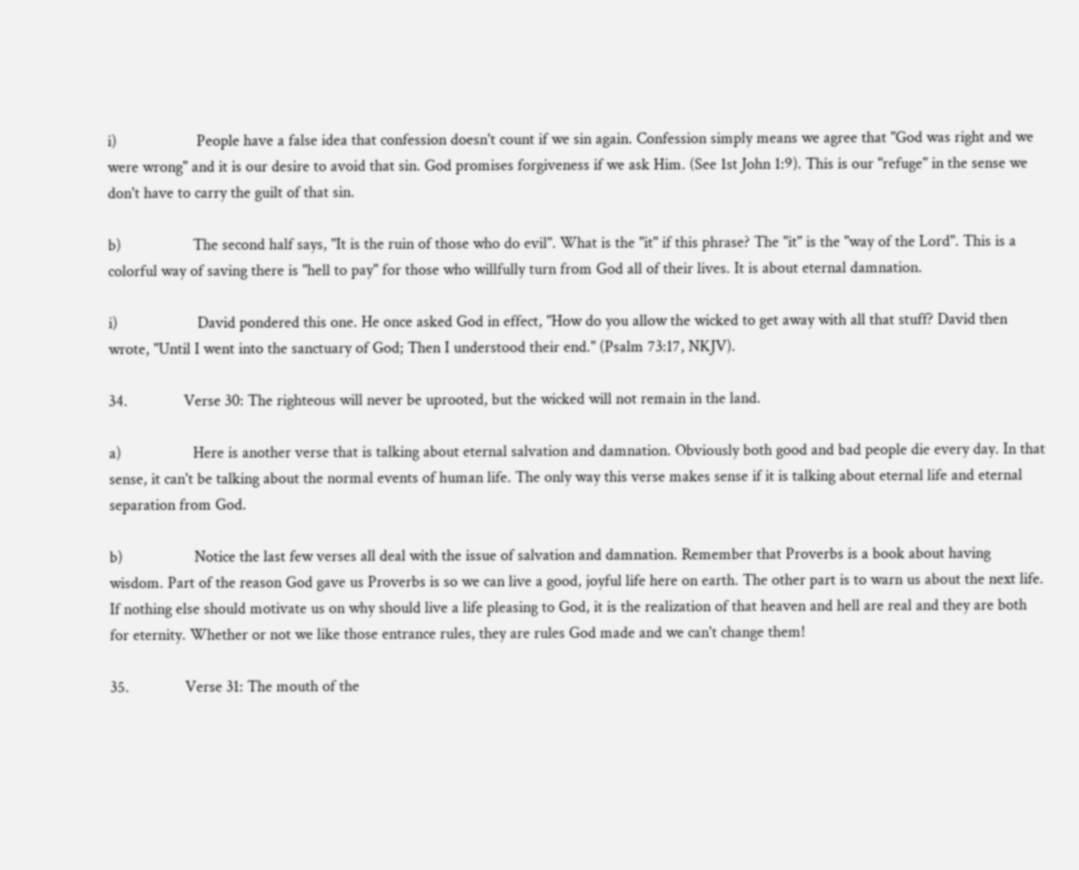i)                    People have a false idea that confession doesn't count if we sin again. Confession simply means we agree that "God was right and we were wrong" and it is our desire to avoid that sin. God promises forgiveness if we ask Him. (See 1st John 1:9). This is our "refuge" in the sense we don't have to carry the guilt of that sin.

b)                  The second half says, "It is the ruin of those who do evil". What is the "it" if this phrase? The "it" is the "way of the Lord". This is a colorful way of saving there is "hell to pay" for those who willfully turn from God all of their lives. It is about eternal damnation.

i)                    David pondered this one. He once asked God in effect, "How do you allow the wicked to get away with all that stuff? David then wrote, "Until I went into the sanctuary of God; Then I understood their end." (Psalm 73:17, NKJV).

34.              Verse 30: The righteous will never be uprooted, but the wicked will not remain in the land.

a)                  Here is another verse that is talking about eternal salvation and damnation. Obviously both good and bad people die every day. In that sense, it can't be talking about the normal events of human life. The only way this verse makes sense if it is talking about eternal life and eternal separation from God.

b)                  Notice the last few verses all deal with the issue of salvation and damnation. Remember that Proverbs is a book about having wisdom. Part of the reason God gave us Proverbs is so we can live a good, joyful life here on earth. The other part is to warn us about the next life. If nothing else should motivate us on why should live a life pleasing to God, it is the realization of that heaven and hell are real and they are both for eternity. Whether or not we like those entrance rules, they are rules God made and we can't change them!

35.              Verse 31: The mouth of the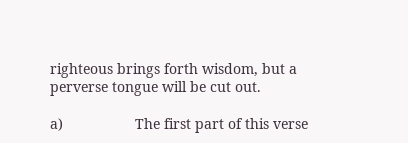righteous brings forth wisdom, but a perverse tongue will be cut out.

a)                  The first part of this verse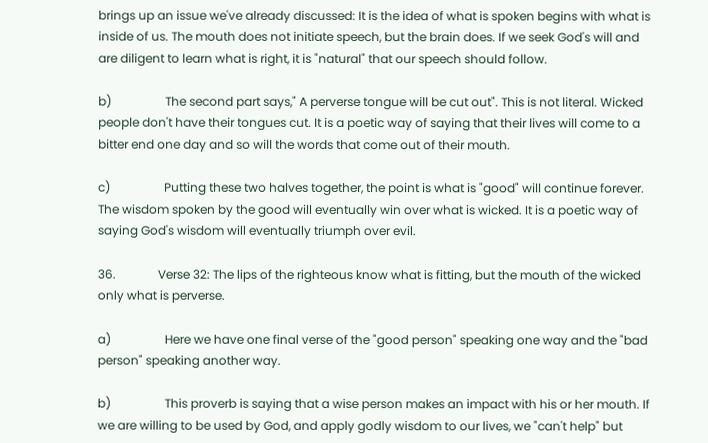brings up an issue we've already discussed: It is the idea of what is spoken begins with what is inside of us. The mouth does not initiate speech, but the brain does. If we seek God's will and are diligent to learn what is right, it is "natural" that our speech should follow.

b)                  The second part says," A perverse tongue will be cut out". This is not literal. Wicked people don't have their tongues cut. It is a poetic way of saying that their lives will come to a bitter end one day and so will the words that come out of their mouth.

c)                  Putting these two halves together, the point is what is "good" will continue forever. The wisdom spoken by the good will eventually win over what is wicked. It is a poetic way of saying God's wisdom will eventually triumph over evil.

36.              Verse 32: The lips of the righteous know what is fitting, but the mouth of the wicked only what is perverse.

a)                  Here we have one final verse of the "good person" speaking one way and the "bad person" speaking another way.

b)                  This proverb is saying that a wise person makes an impact with his or her mouth. If we are willing to be used by God, and apply godly wisdom to our lives, we "can't help" but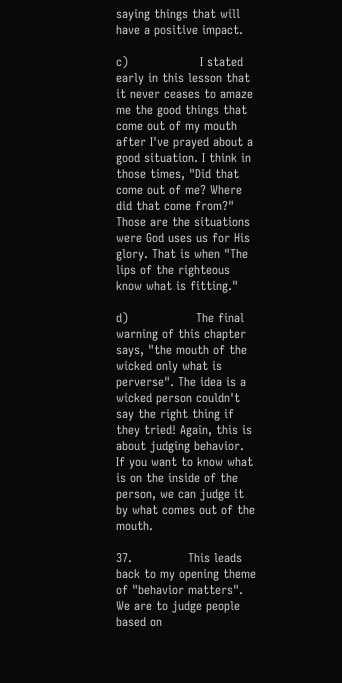saying things that will have a positive impact.

c)                  I stated early in this lesson that it never ceases to amaze me the good things that come out of my mouth after I've prayed about a good situation. I think in those times, "Did that come out of me? Where did that come from?" Those are the situations were God uses us for His glory. That is when "The lips of the righteous know what is fitting."

d)                 The final warning of this chapter says, "the mouth of the wicked only what is perverse". The idea is a wicked person couldn't say the right thing if they tried! Again, this is about judging behavior. If you want to know what is on the inside of the person, we can judge it by what comes out of the mouth.

37.              This leads back to my opening theme of "behavior matters". We are to judge people based on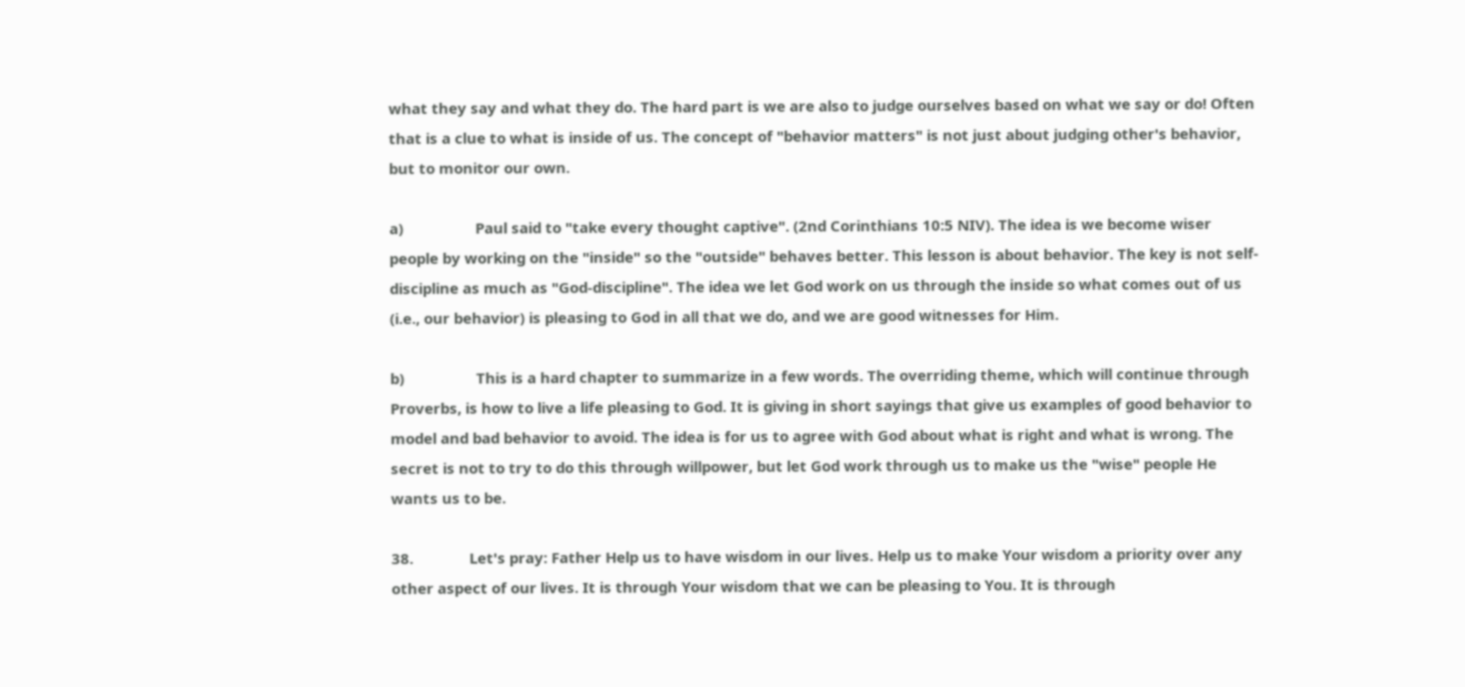what they say and what they do. The hard part is we are also to judge ourselves based on what we say or do! Often that is a clue to what is inside of us. The concept of "behavior matters" is not just about judging other's behavior, but to monitor our own.

a)                  Paul said to "take every thought captive". (2nd Corinthians 10:5 NIV). The idea is we become wiser people by working on the "inside" so the "outside" behaves better. This lesson is about behavior. The key is not self-discipline as much as "God-discipline". The idea we let God work on us through the inside so what comes out of us (i.e., our behavior) is pleasing to God in all that we do, and we are good witnesses for Him.

b)                  This is a hard chapter to summarize in a few words. The overriding theme, which will continue through Proverbs, is how to live a life pleasing to God. It is giving in short sayings that give us examples of good behavior to model and bad behavior to avoid. The idea is for us to agree with God about what is right and what is wrong. The secret is not to try to do this through willpower, but let God work through us to make us the "wise" people He wants us to be.

38.              Let's pray: Father Help us to have wisdom in our lives. Help us to make Your wisdom a priority over any other aspect of our lives. It is through Your wisdom that we can be pleasing to You. It is through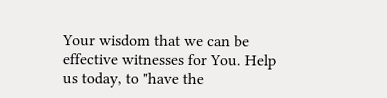Your wisdom that we can be effective witnesses for You. Help us today, to "have the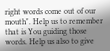right words come out of our mouth". Help us to remember that is You guiding those words. Help us also to give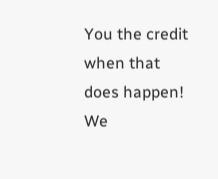You the credit when that does happen! We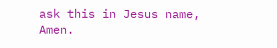ask this in Jesus name, Amen.